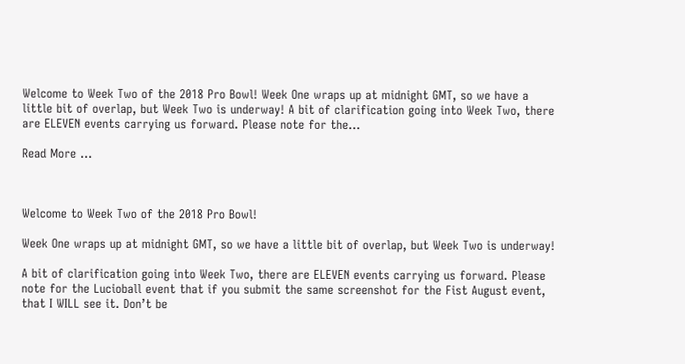Welcome to Week Two of the 2018 Pro Bowl! Week One wraps up at midnight GMT, so we have a little bit of overlap, but Week Two is underway! A bit of clarification going into Week Two, there are ELEVEN events carrying us forward. Please note for the...

Read More …



Welcome to Week Two of the 2018 Pro Bowl!

Week One wraps up at midnight GMT, so we have a little bit of overlap, but Week Two is underway!

A bit of clarification going into Week Two, there are ELEVEN events carrying us forward. Please note for the Lucioball event that if you submit the same screenshot for the Fist August event, that I WILL see it. Don’t be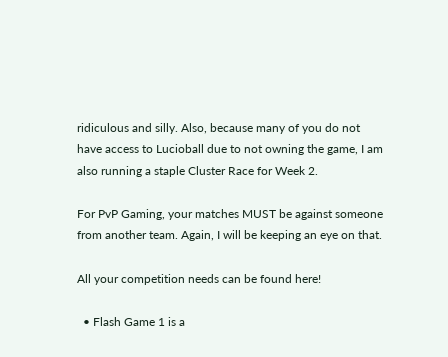ridiculous and silly. Also, because many of you do not have access to Lucioball due to not owning the game, I am also running a staple Cluster Race for Week 2.

For PvP Gaming, your matches MUST be against someone from another team. Again, I will be keeping an eye on that.

All your competition needs can be found here!

  • Flash Game 1 is a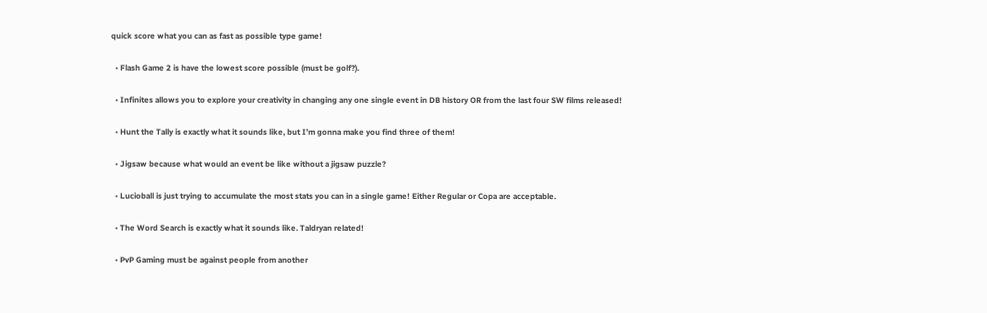quick score what you can as fast as possible type game!

  • Flash Game 2 is have the lowest score possible (must be golf?).

  • Infinites allows you to explore your creativity in changing any one single event in DB history OR from the last four SW films released!

  • Hunt the Tally is exactly what it sounds like, but I’m gonna make you find three of them!

  • Jigsaw because what would an event be like without a jigsaw puzzle?

  • Lucioball is just trying to accumulate the most stats you can in a single game! Either Regular or Copa are acceptable.

  • The Word Search is exactly what it sounds like. Taldryan related!

  • PvP Gaming must be against people from another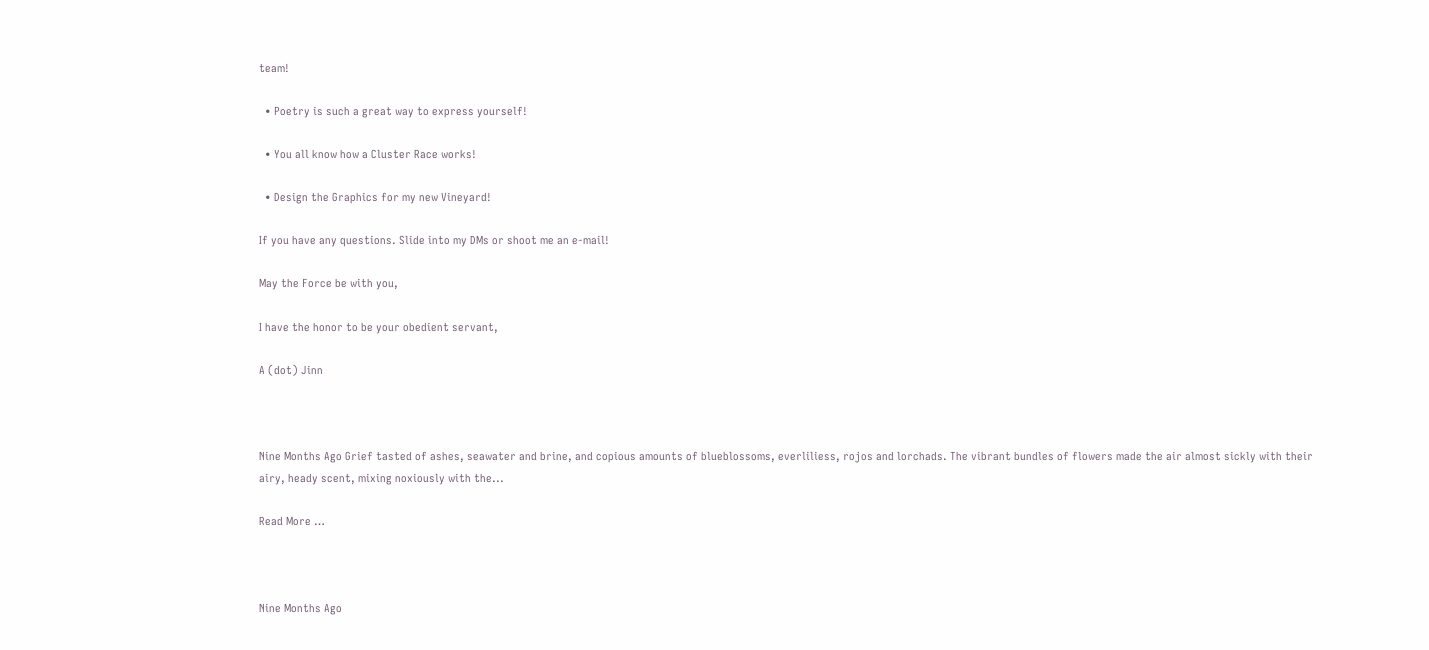team!

  • Poetry is such a great way to express yourself!

  • You all know how a Cluster Race works!

  • Design the Graphics for my new Vineyard!

If you have any questions. Slide into my DMs or shoot me an e-mail!

May the Force be with you,

I have the honor to be your obedient servant,

A (dot) Jinn



Nine Months Ago Grief tasted of ashes, seawater and brine, and copious amounts of blueblossoms, everliliess, rojos and lorchads. The vibrant bundles of flowers made the air almost sickly with their airy, heady scent, mixing noxiously with the...

Read More …



Nine Months Ago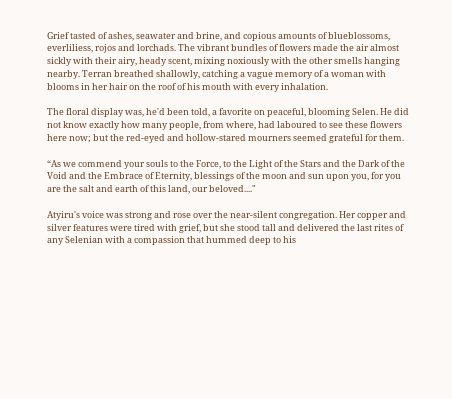Grief tasted of ashes, seawater and brine, and copious amounts of blueblossoms, everliliess, rojos and lorchads. The vibrant bundles of flowers made the air almost sickly with their airy, heady scent, mixing noxiously with the other smells hanging nearby. Terran breathed shallowly, catching a vague memory of a woman with blooms in her hair on the roof of his mouth with every inhalation.

The floral display was, he'd been told, a favorite on peaceful, blooming Selen. He did not know exactly how many people, from where, had laboured to see these flowers here now; but the red-eyed and hollow-stared mourners seemed grateful for them.

“As we commend your souls to the Force, to the Light of the Stars and the Dark of the Void and the Embrace of Eternity, blessings of the moon and sun upon you, for you are the salt and earth of this land, our beloved...."

Atyiru's voice was strong and rose over the near-silent congregation. Her copper and silver features were tired with grief, but she stood tall and delivered the last rites of any Selenian with a compassion that hummed deep to his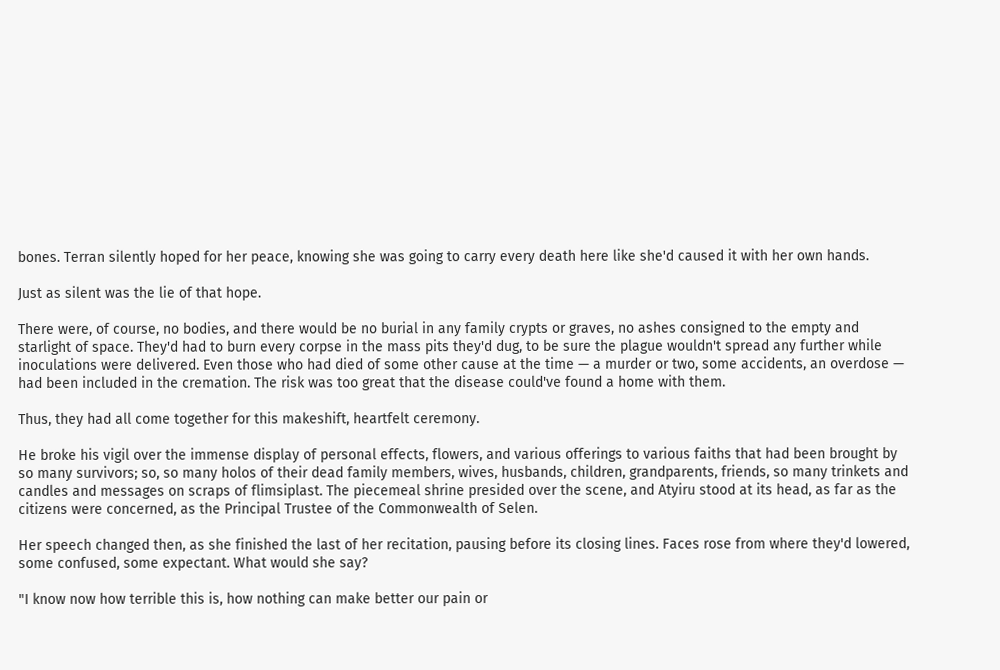bones. Terran silently hoped for her peace, knowing she was going to carry every death here like she'd caused it with her own hands.

Just as silent was the lie of that hope.

There were, of course, no bodies, and there would be no burial in any family crypts or graves, no ashes consigned to the empty and starlight of space. They'd had to burn every corpse in the mass pits they'd dug, to be sure the plague wouldn't spread any further while inoculations were delivered. Even those who had died of some other cause at the time — a murder or two, some accidents, an overdose — had been included in the cremation. The risk was too great that the disease could've found a home with them.

Thus, they had all come together for this makeshift, heartfelt ceremony.

He broke his vigil over the immense display of personal effects, flowers, and various offerings to various faiths that had been brought by so many survivors; so, so many holos of their dead family members, wives, husbands, children, grandparents, friends, so many trinkets and candles and messages on scraps of flimsiplast. The piecemeal shrine presided over the scene, and Atyiru stood at its head, as far as the citizens were concerned, as the Principal Trustee of the Commonwealth of Selen.

Her speech changed then, as she finished the last of her recitation, pausing before its closing lines. Faces rose from where they'd lowered, some confused, some expectant. What would she say?

"I know now how terrible this is, how nothing can make better our pain or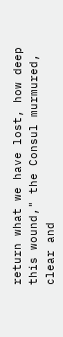return what we have lost, how deep this wound," the Consul murmured, clear and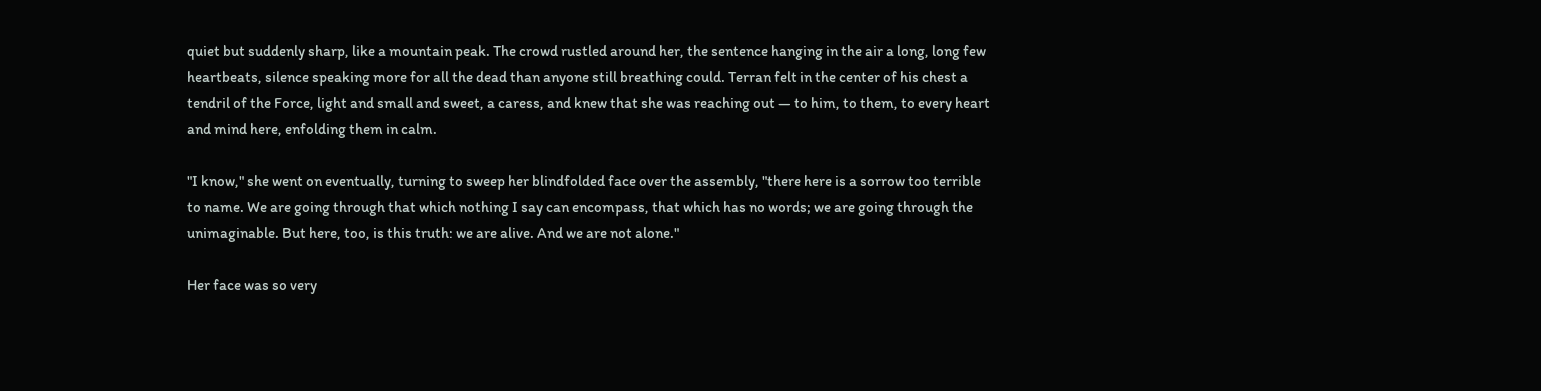quiet but suddenly sharp, like a mountain peak. The crowd rustled around her, the sentence hanging in the air a long, long few heartbeats, silence speaking more for all the dead than anyone still breathing could. Terran felt in the center of his chest a tendril of the Force, light and small and sweet, a caress, and knew that she was reaching out — to him, to them, to every heart and mind here, enfolding them in calm.

"I know," she went on eventually, turning to sweep her blindfolded face over the assembly, "there here is a sorrow too terrible to name. We are going through that which nothing I say can encompass, that which has no words; we are going through the unimaginable. But here, too, is this truth: we are alive. And we are not alone."

Her face was so very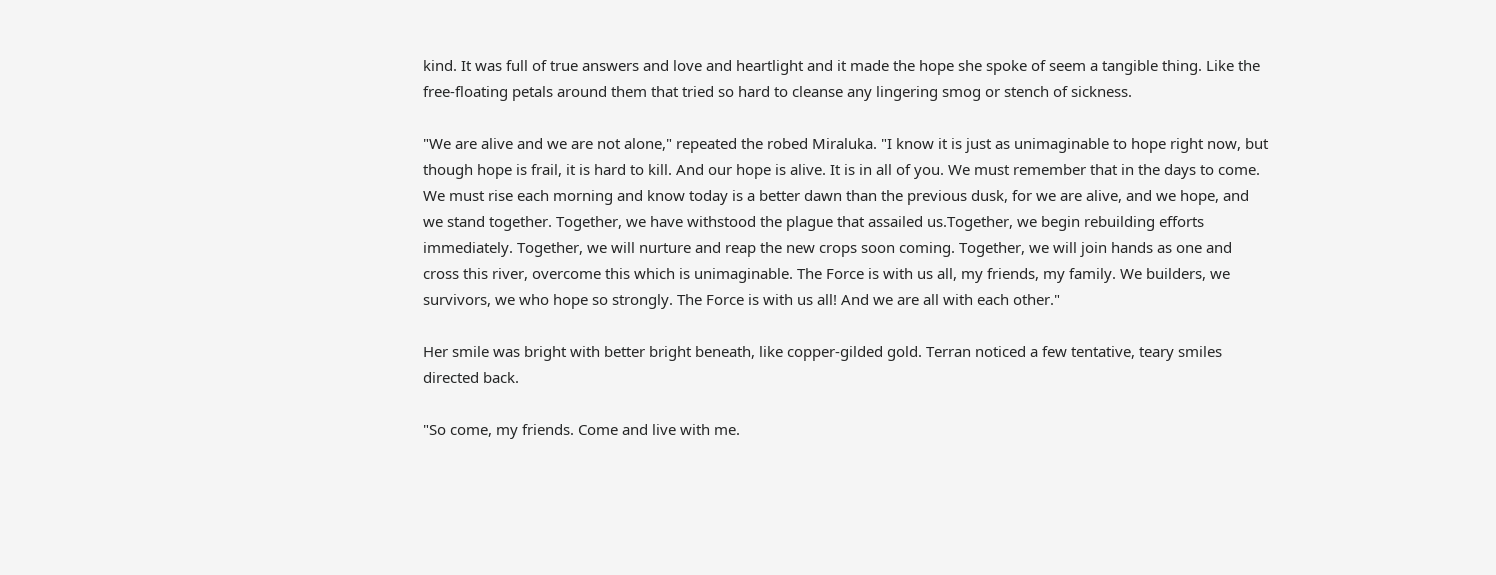kind. It was full of true answers and love and heartlight and it made the hope she spoke of seem a tangible thing. Like the free-floating petals around them that tried so hard to cleanse any lingering smog or stench of sickness.

"We are alive and we are not alone," repeated the robed Miraluka. "I know it is just as unimaginable to hope right now, but though hope is frail, it is hard to kill. And our hope is alive. It is in all of you. We must remember that in the days to come. We must rise each morning and know today is a better dawn than the previous dusk, for we are alive, and we hope, and we stand together. Together, we have withstood the plague that assailed us.Together, we begin rebuilding efforts immediately. Together, we will nurture and reap the new crops soon coming. Together, we will join hands as one and cross this river, overcome this which is unimaginable. The Force is with us all, my friends, my family. We builders, we survivors, we who hope so strongly. The Force is with us all! And we are all with each other."

Her smile was bright with better bright beneath, like copper-gilded gold. Terran noticed a few tentative, teary smiles directed back.

"So come, my friends. Come and live with me.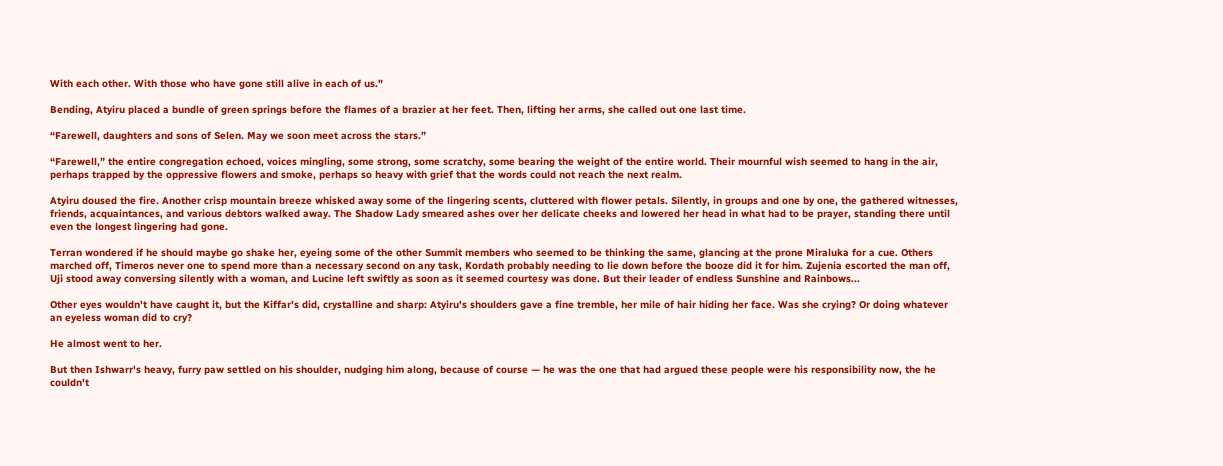With each other. With those who have gone still alive in each of us."

Bending, Atyiru placed a bundle of green springs before the flames of a brazier at her feet. Then, lifting her arms, she called out one last time.

“Farewell, daughters and sons of Selen. May we soon meet across the stars.”

“Farewell,” the entire congregation echoed, voices mingling, some strong, some scratchy, some bearing the weight of the entire world. Their mournful wish seemed to hang in the air, perhaps trapped by the oppressive flowers and smoke, perhaps so heavy with grief that the words could not reach the next realm.

Atyiru doused the fire. Another crisp mountain breeze whisked away some of the lingering scents, cluttered with flower petals. Silently, in groups and one by one, the gathered witnesses, friends, acquaintances, and various debtors walked away. The Shadow Lady smeared ashes over her delicate cheeks and lowered her head in what had to be prayer, standing there until even the longest lingering had gone.

Terran wondered if he should maybe go shake her, eyeing some of the other Summit members who seemed to be thinking the same, glancing at the prone Miraluka for a cue. Others marched off, Timeros never one to spend more than a necessary second on any task, Kordath probably needing to lie down before the booze did it for him. Zujenia escorted the man off, Uji stood away conversing silently with a woman, and Lucine left swiftly as soon as it seemed courtesy was done. But their leader of endless Sunshine and Rainbows...

Other eyes wouldn't have caught it, but the Kiffar's did, crystalline and sharp: Atyiru's shoulders gave a fine tremble, her mile of hair hiding her face. Was she crying? Or doing whatever an eyeless woman did to cry?

He almost went to her.

But then Ishwarr's heavy, furry paw settled on his shoulder, nudging him along, because of course — he was the one that had argued these people were his responsibility now, the he couldn't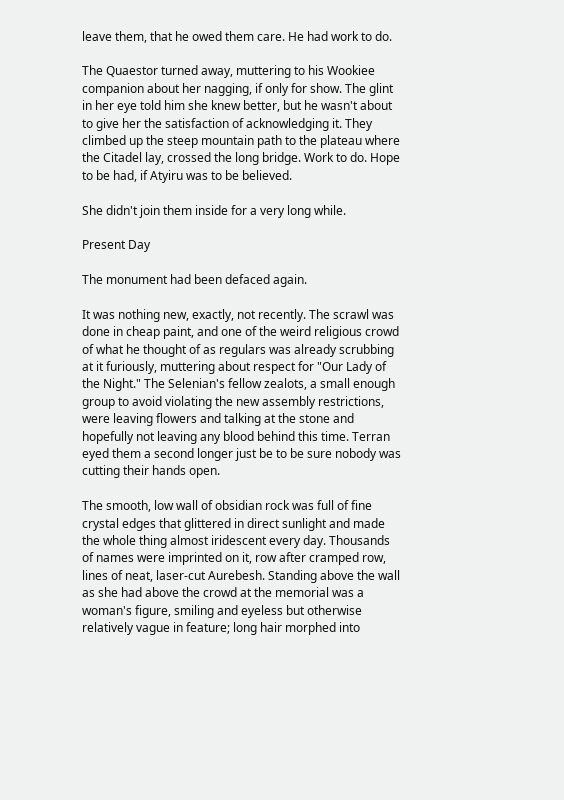leave them, that he owed them care. He had work to do.

The Quaestor turned away, muttering to his Wookiee companion about her nagging, if only for show. The glint in her eye told him she knew better, but he wasn't about to give her the satisfaction of acknowledging it. They climbed up the steep mountain path to the plateau where the Citadel lay, crossed the long bridge. Work to do. Hope to be had, if Atyiru was to be believed.

She didn't join them inside for a very long while.

Present Day

The monument had been defaced again.

It was nothing new, exactly, not recently. The scrawl was done in cheap paint, and one of the weird religious crowd of what he thought of as regulars was already scrubbing at it furiously, muttering about respect for "Our Lady of the Night." The Selenian's fellow zealots, a small enough group to avoid violating the new assembly restrictions, were leaving flowers and talking at the stone and hopefully not leaving any blood behind this time. Terran eyed them a second longer just be to be sure nobody was cutting their hands open.

The smooth, low wall of obsidian rock was full of fine crystal edges that glittered in direct sunlight and made the whole thing almost iridescent every day. Thousands of names were imprinted on it, row after cramped row, lines of neat, laser-cut Aurebesh. Standing above the wall as she had above the crowd at the memorial was a woman's figure, smiling and eyeless but otherwise relatively vague in feature; long hair morphed into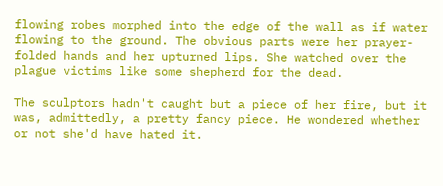flowing robes morphed into the edge of the wall as if water flowing to the ground. The obvious parts were her prayer-folded hands and her upturned lips. She watched over the plague victims like some shepherd for the dead.

The sculptors hadn't caught but a piece of her fire, but it was, admittedly, a pretty fancy piece. He wondered whether or not she'd have hated it.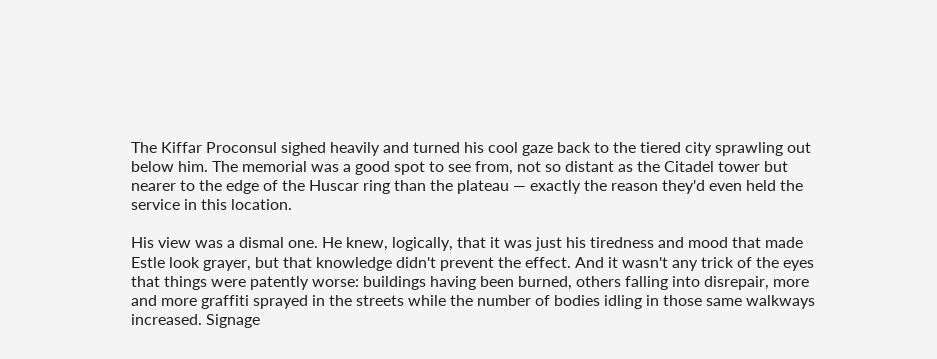The Kiffar Proconsul sighed heavily and turned his cool gaze back to the tiered city sprawling out below him. The memorial was a good spot to see from, not so distant as the Citadel tower but nearer to the edge of the Huscar ring than the plateau — exactly the reason they'd even held the service in this location.

His view was a dismal one. He knew, logically, that it was just his tiredness and mood that made Estle look grayer, but that knowledge didn't prevent the effect. And it wasn't any trick of the eyes that things were patently worse: buildings having been burned, others falling into disrepair, more and more graffiti sprayed in the streets while the number of bodies idling in those same walkways increased. Signage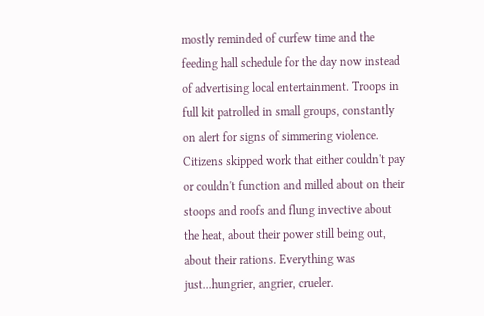mostly reminded of curfew time and the feeding hall schedule for the day now instead of advertising local entertainment. Troops in full kit patrolled in small groups, constantly on alert for signs of simmering violence. Citizens skipped work that either couldn't pay or couldn't function and milled about on their stoops and roofs and flung invective about the heat, about their power still being out, about their rations. Everything was just...hungrier, angrier, crueler.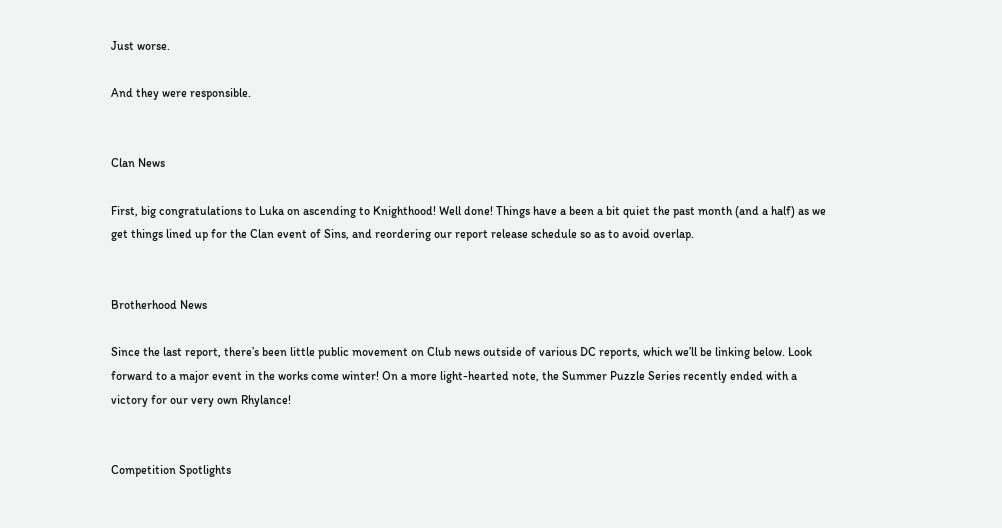Just worse.

And they were responsible.


Clan News

First, big congratulations to Luka on ascending to Knighthood! Well done! Things have a been a bit quiet the past month (and a half) as we get things lined up for the Clan event of Sins, and reordering our report release schedule so as to avoid overlap.


Brotherhood News

Since the last report, there’s been little public movement on Club news outside of various DC reports, which we’ll be linking below. Look forward to a major event in the works come winter! On a more light-hearted note, the Summer Puzzle Series recently ended with a victory for our very own Rhylance!


Competition Spotlights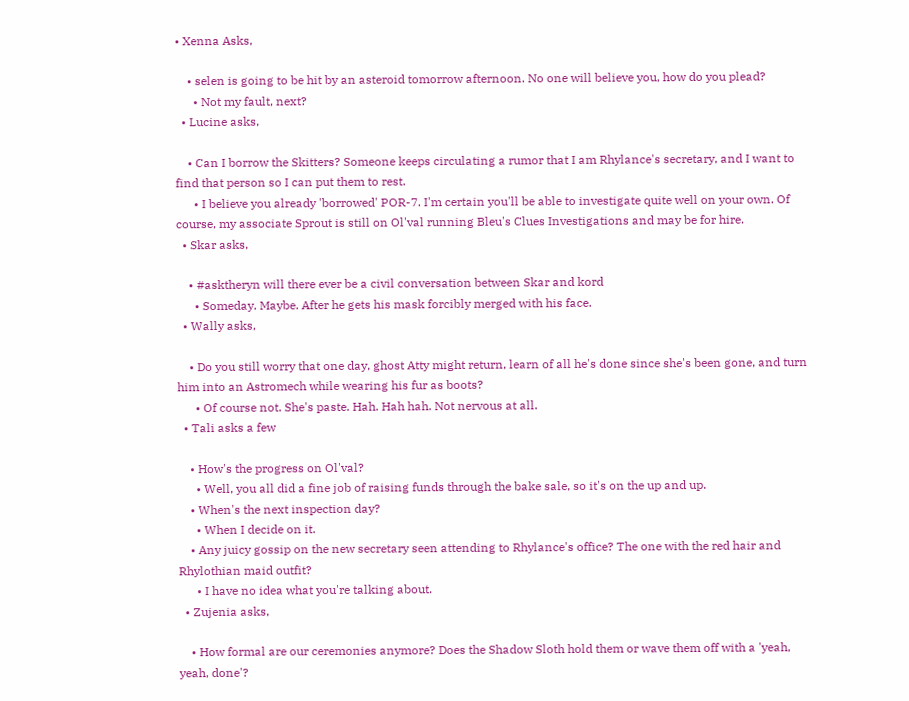• Xenna Asks,

    • selen is going to be hit by an asteroid tomorrow afternoon. No one will believe you, how do you plead?
      • Not my fault, next?
  • Lucine asks,

    • Can I borrow the Skitters? Someone keeps circulating a rumor that I am Rhylance's secretary, and I want to find that person so I can put them to rest.
      • I believe you already 'borrowed' POR-7. I'm certain you'll be able to investigate quite well on your own. Of course, my associate Sprout is still on Ol'val running Bleu's Clues Investigations and may be for hire.
  • Skar asks,

    • #asktheryn will there ever be a civil conversation between Skar and kord
      • Someday. Maybe. After he gets his mask forcibly merged with his face.
  • Wally asks,

    • Do you still worry that one day, ghost Atty might return, learn of all he's done since she's been gone, and turn him into an Astromech while wearing his fur as boots?
      • Of course not. She's paste. Hah. Hah hah. Not nervous at all.
  • Tali asks a few

    • How's the progress on Ol'val?
      • Well, you all did a fine job of raising funds through the bake sale, so it's on the up and up.
    • When's the next inspection day?
      • When I decide on it.
    • Any juicy gossip on the new secretary seen attending to Rhylance's office? The one with the red hair and Rhylothian maid outfit?
      • I have no idea what you're talking about.
  • Zujenia asks,

    • How formal are our ceremonies anymore? Does the Shadow Sloth hold them or wave them off with a 'yeah, yeah, done'?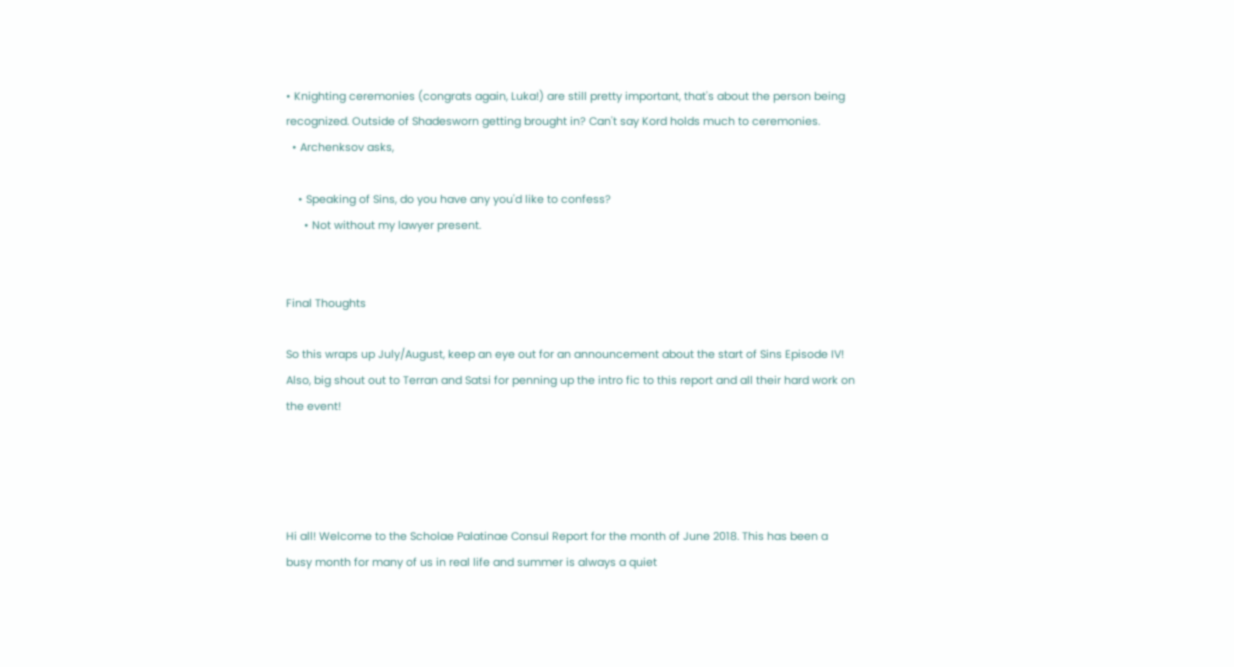• Knighting ceremonies (congrats again, Luka!) are still pretty important, that's about the person being recognized. Outside of Shadesworn getting brought in? Can't say Kord holds much to ceremonies.
  • Archenksov asks,

    • Speaking of Sins, do you have any you'd like to confess?
      • Not without my lawyer present.


Final Thoughts

So this wraps up July/August, keep an eye out for an announcement about the start of Sins Episode IV! Also, big shout out to Terran and Satsi for penning up the intro fic to this report and all their hard work on the event!




Hi all! Welcome to the Scholae Palatinae Consul Report for the month of June 2018. This has been a busy month for many of us in real life and summer is always a quiet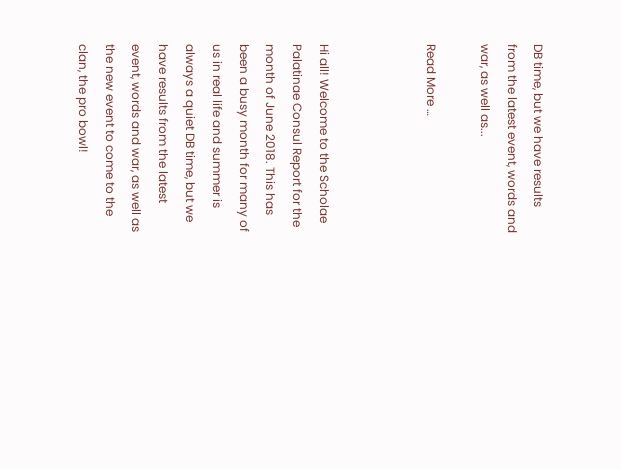DB time, but we have results from the latest event, words and war, as well as...

Read More …



Hi all! Welcome to the Scholae Palatinae Consul Report for the month of June 2018. This has been a busy month for many of us in real life and summer is always a quiet DB time, but we have results from the latest event, words and war, as well as the new event to come to the clan, the pro bowl!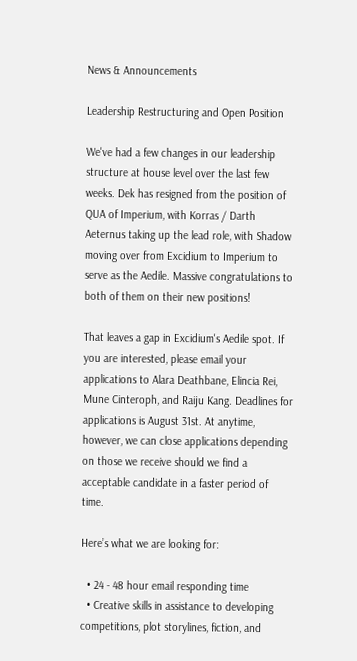News & Announcements

Leadership Restructuring and Open Position

We've had a few changes in our leadership structure at house level over the last few weeks. Dek has resigned from the position of QUA of Imperium, with Korras / Darth Aeternus taking up the lead role, with Shadow moving over from Excidium to Imperium to serve as the Aedile. Massive congratulations to both of them on their new positions!

That leaves a gap in Excidium's Aedile spot. If you are interested, please email your applications to Alara Deathbane, Elincia Rei, Mune Cinteroph, and Raiju Kang. Deadlines for applications is August 31st. At anytime, however, we can close applications depending on those we receive should we find a acceptable candidate in a faster period of time.

Here’s what we are looking for:

  • 24 - 48 hour email responding time
  • Creative skills in assistance to developing competitions, plot storylines, fiction, and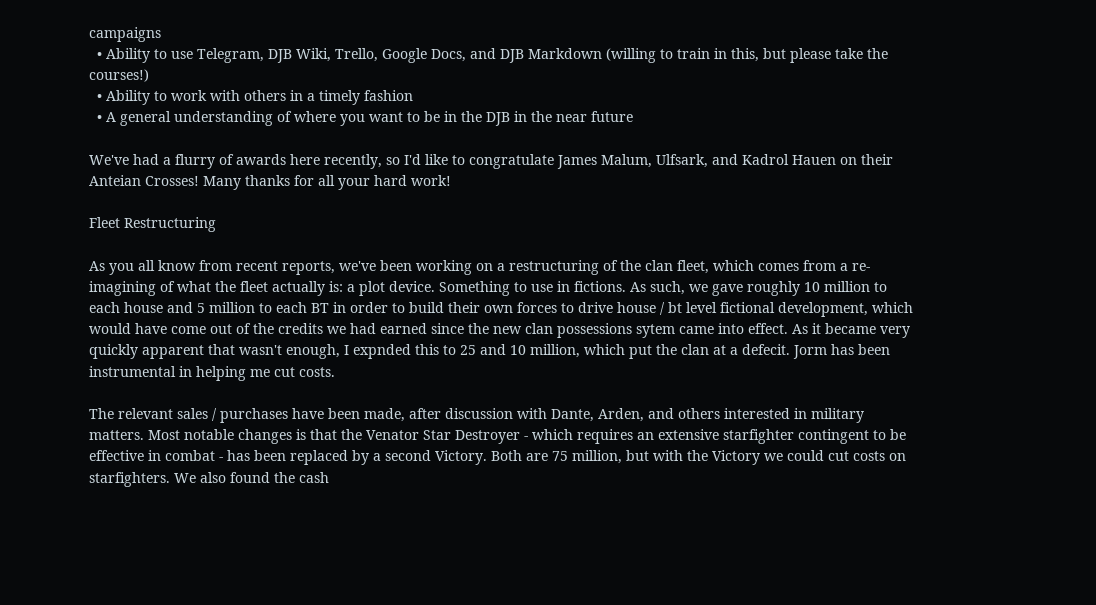campaigns
  • Ability to use Telegram, DJB Wiki, Trello, Google Docs, and DJB Markdown (willing to train in this, but please take the courses!)
  • Ability to work with others in a timely fashion
  • A general understanding of where you want to be in the DJB in the near future

We've had a flurry of awards here recently, so I'd like to congratulate James Malum, Ulfsark, and Kadrol Hauen on their Anteian Crosses! Many thanks for all your hard work!

Fleet Restructuring

As you all know from recent reports, we've been working on a restructuring of the clan fleet, which comes from a re-imagining of what the fleet actually is: a plot device. Something to use in fictions. As such, we gave roughly 10 million to each house and 5 million to each BT in order to build their own forces to drive house / bt level fictional development, which would have come out of the credits we had earned since the new clan possessions sytem came into effect. As it became very quickly apparent that wasn't enough, I expnded this to 25 and 10 million, which put the clan at a defecit. Jorm has been instrumental in helping me cut costs.

The relevant sales / purchases have been made, after discussion with Dante, Arden, and others interested in military matters. Most notable changes is that the Venator Star Destroyer - which requires an extensive starfighter contingent to be effective in combat - has been replaced by a second Victory. Both are 75 million, but with the Victory we could cut costs on starfighters. We also found the cash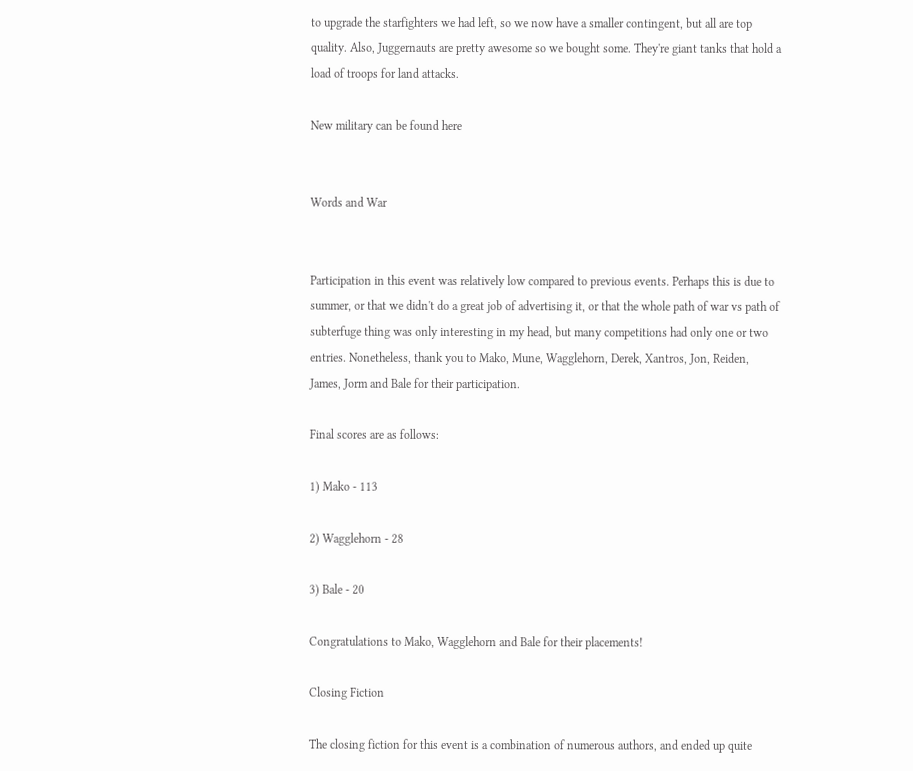to upgrade the starfighters we had left, so we now have a smaller contingent, but all are top quality. Also, Juggernauts are pretty awesome so we bought some. They're giant tanks that hold a load of troops for land attacks.

New military can be found here


Words and War


Participation in this event was relatively low compared to previous events. Perhaps this is due to summer, or that we didn't do a great job of advertising it, or that the whole path of war vs path of subterfuge thing was only interesting in my head, but many competitions had only one or two entries. Nonetheless, thank you to Mako, Mune, Wagglehorn, Derek, Xantros, Jon, Reiden, James, Jorm and Bale for their participation.

Final scores are as follows:

1) Mako - 113

2) Wagglehorn - 28

3) Bale - 20

Congratulations to Mako, Wagglehorn and Bale for their placements!

Closing Fiction

The closing fiction for this event is a combination of numerous authors, and ended up quite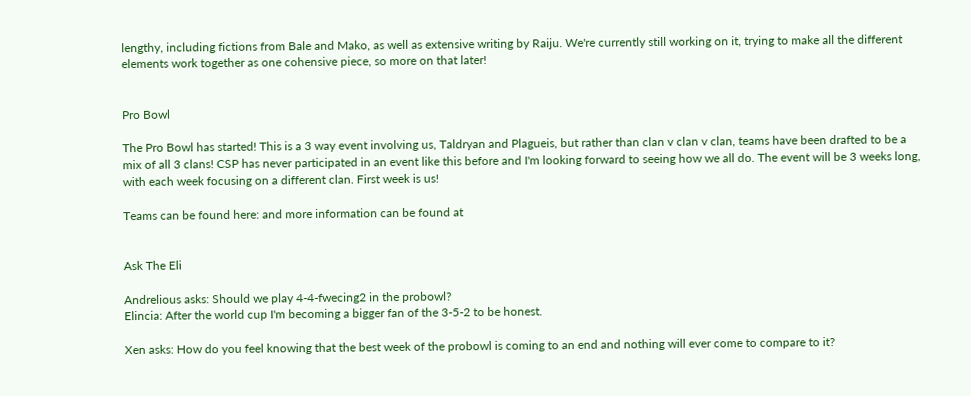lengthy, including fictions from Bale and Mako, as well as extensive writing by Raiju. We're currently still working on it, trying to make all the different elements work together as one cohensive piece, so more on that later!


Pro Bowl

The Pro Bowl has started! This is a 3 way event involving us, Taldryan and Plagueis, but rather than clan v clan v clan, teams have been drafted to be a mix of all 3 clans! CSP has never participated in an event like this before and I'm looking forward to seeing how we all do. The event will be 3 weeks long, with each week focusing on a different clan. First week is us!

Teams can be found here: and more information can be found at


Ask The Eli

Andrelious asks: Should we play 4-4-fwecing2 in the probowl?
Elincia: After the world cup I'm becoming a bigger fan of the 3-5-2 to be honest.

Xen asks: How do you feel knowing that the best week of the probowl is coming to an end and nothing will ever come to compare to it?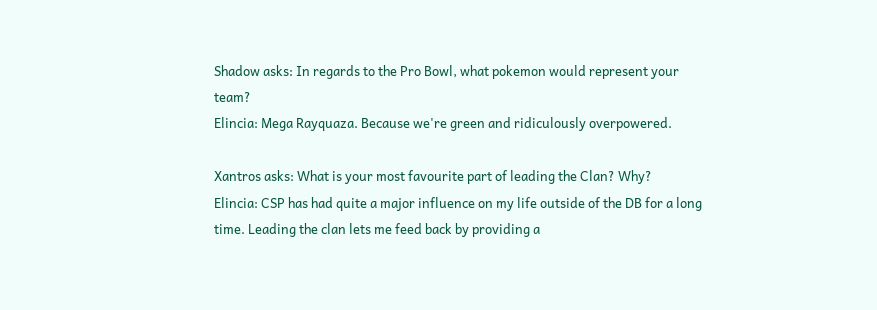Shadow asks: In regards to the Pro Bowl, what pokemon would represent your team?
Elincia: Mega Rayquaza. Because we're green and ridiculously overpowered.

Xantros asks: What is your most favourite part of leading the Clan? Why?
Elincia: CSP has had quite a major influence on my life outside of the DB for a long time. Leading the clan lets me feed back by providing a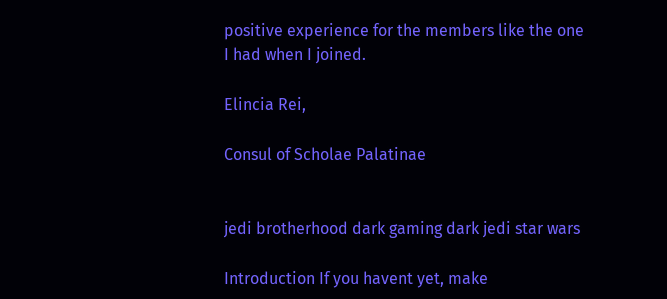positive experience for the members like the one I had when I joined.

Elincia Rei,

Consul of Scholae Palatinae


jedi brotherhood dark gaming dark jedi star wars

Introduction If you havent yet, make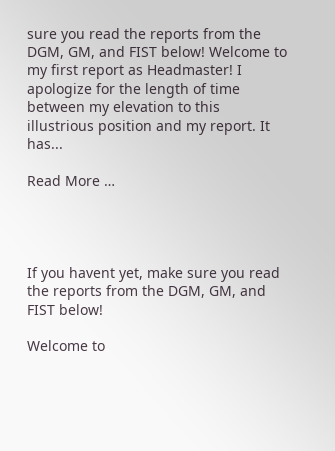sure you read the reports from the DGM, GM, and FIST below! Welcome to my first report as Headmaster! I apologize for the length of time between my elevation to this illustrious position and my report. It has...

Read More …




If you havent yet, make sure you read the reports from the DGM, GM, and FIST below!

Welcome to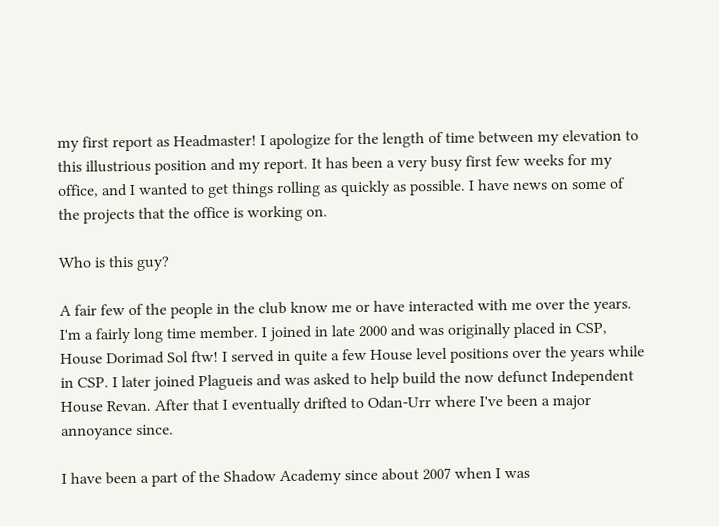my first report as Headmaster! I apologize for the length of time between my elevation to this illustrious position and my report. It has been a very busy first few weeks for my office, and I wanted to get things rolling as quickly as possible. I have news on some of the projects that the office is working on.

Who is this guy?

A fair few of the people in the club know me or have interacted with me over the years. I'm a fairly long time member. I joined in late 2000 and was originally placed in CSP, House Dorimad Sol ftw! I served in quite a few House level positions over the years while in CSP. I later joined Plagueis and was asked to help build the now defunct Independent House Revan. After that I eventually drifted to Odan-Urr where I've been a major annoyance since.

I have been a part of the Shadow Academy since about 2007 when I was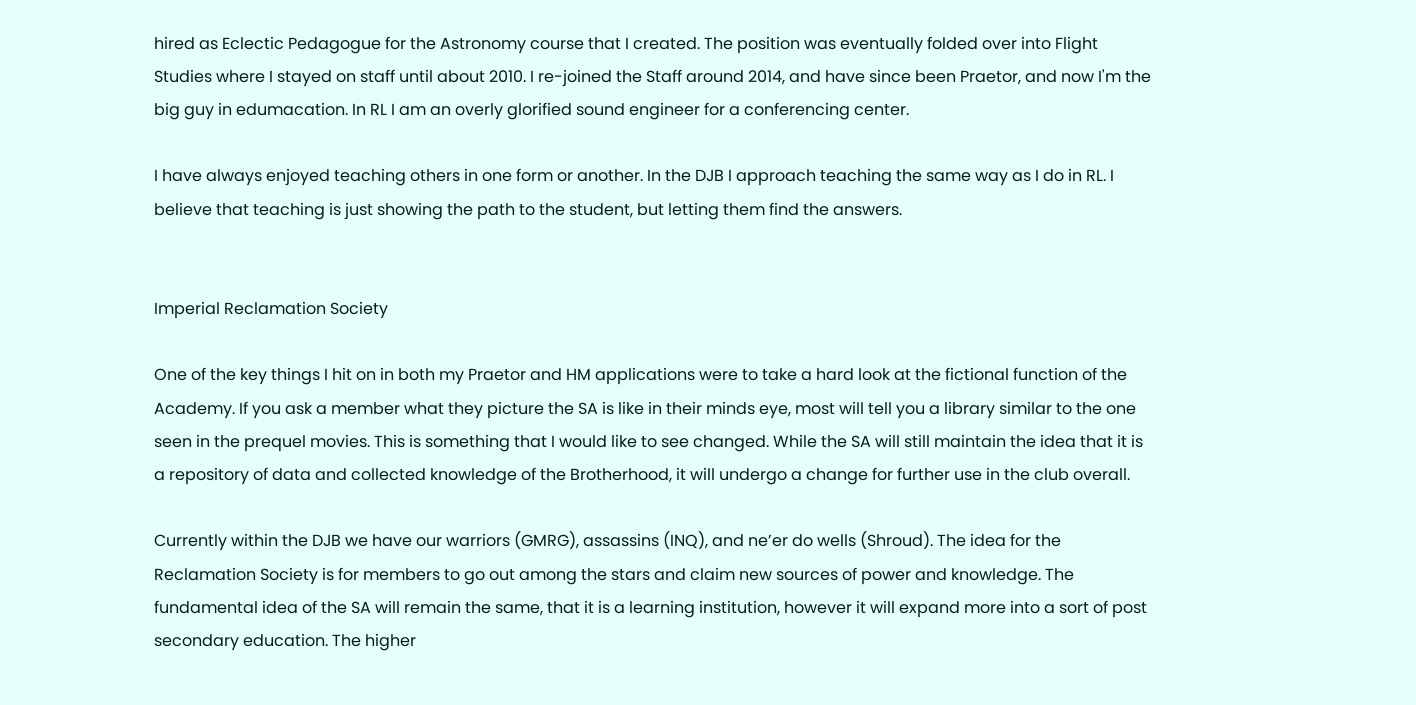hired as Eclectic Pedagogue for the Astronomy course that I created. The position was eventually folded over into Flight Studies where I stayed on staff until about 2010. I re-joined the Staff around 2014, and have since been Praetor, and now I'm the big guy in edumacation. In RL I am an overly glorified sound engineer for a conferencing center.

I have always enjoyed teaching others in one form or another. In the DJB I approach teaching the same way as I do in RL. I believe that teaching is just showing the path to the student, but letting them find the answers.


Imperial Reclamation Society

One of the key things I hit on in both my Praetor and HM applications were to take a hard look at the fictional function of the Academy. If you ask a member what they picture the SA is like in their minds eye, most will tell you a library similar to the one seen in the prequel movies. This is something that I would like to see changed. While the SA will still maintain the idea that it is a repository of data and collected knowledge of the Brotherhood, it will undergo a change for further use in the club overall.

Currently within the DJB we have our warriors (GMRG), assassins (INQ), and ne’er do wells (Shroud). The idea for the Reclamation Society is for members to go out among the stars and claim new sources of power and knowledge. The fundamental idea of the SA will remain the same, that it is a learning institution, however it will expand more into a sort of post secondary education. The higher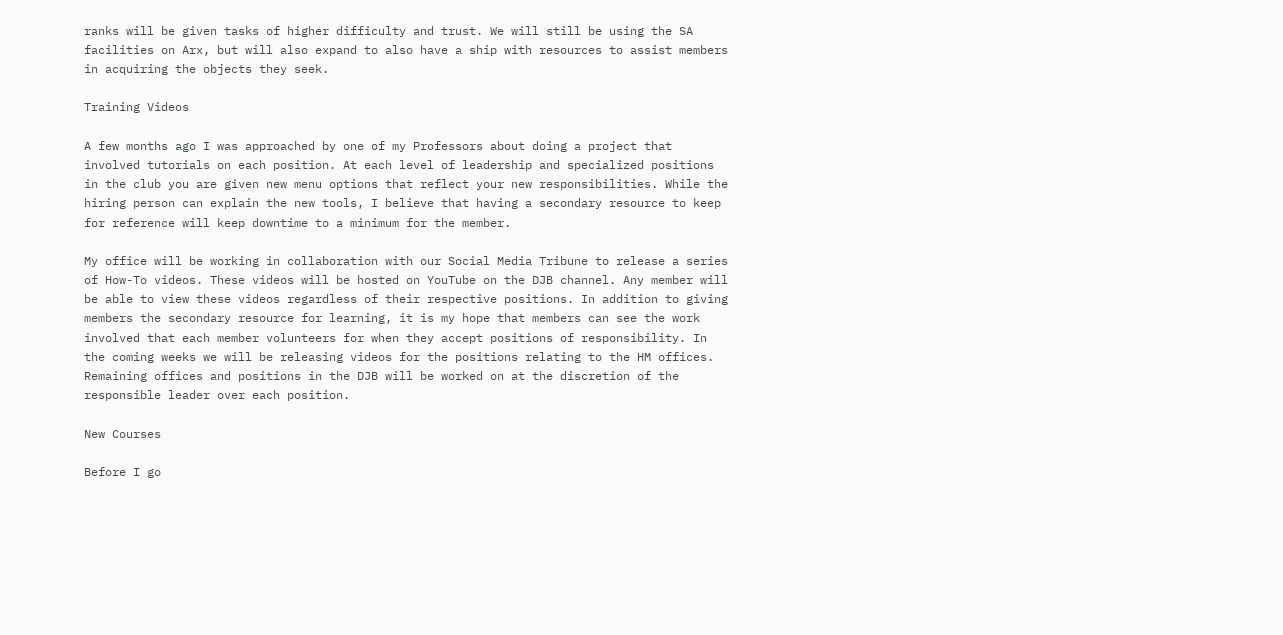ranks will be given tasks of higher difficulty and trust. We will still be using the SA facilities on Arx, but will also expand to also have a ship with resources to assist members in acquiring the objects they seek.

Training Videos

A few months ago I was approached by one of my Professors about doing a project that involved tutorials on each position. At each level of leadership and specialized positions in the club you are given new menu options that reflect your new responsibilities. While the hiring person can explain the new tools, I believe that having a secondary resource to keep for reference will keep downtime to a minimum for the member.

My office will be working in collaboration with our Social Media Tribune to release a series of How-To videos. These videos will be hosted on YouTube on the DJB channel. Any member will be able to view these videos regardless of their respective positions. In addition to giving members the secondary resource for learning, it is my hope that members can see the work involved that each member volunteers for when they accept positions of responsibility. In the coming weeks we will be releasing videos for the positions relating to the HM offices. Remaining offices and positions in the DJB will be worked on at the discretion of the responsible leader over each position.

New Courses

Before I go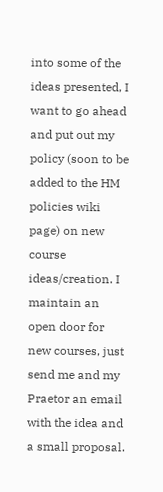into some of the ideas presented, I want to go ahead and put out my policy (soon to be added to the HM policies wiki page) on new course ideas/creation. I maintain an open door for new courses, just send me and my Praetor an email with the idea and a small proposal.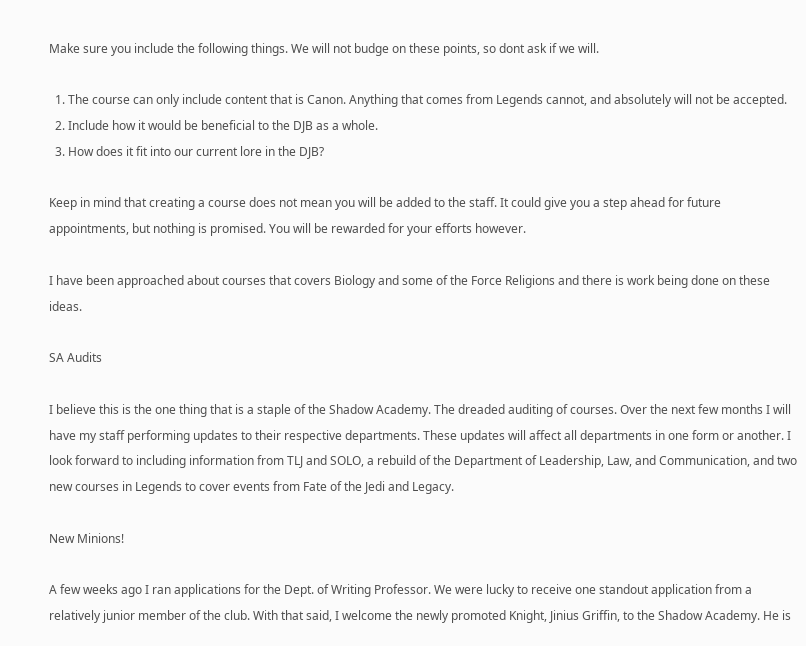Make sure you include the following things. We will not budge on these points, so dont ask if we will.

  1. The course can only include content that is Canon. Anything that comes from Legends cannot, and absolutely will not be accepted.
  2. Include how it would be beneficial to the DJB as a whole.
  3. How does it fit into our current lore in the DJB?

Keep in mind that creating a course does not mean you will be added to the staff. It could give you a step ahead for future appointments, but nothing is promised. You will be rewarded for your efforts however.

I have been approached about courses that covers Biology and some of the Force Religions and there is work being done on these ideas.

SA Audits

I believe this is the one thing that is a staple of the Shadow Academy. The dreaded auditing of courses. Over the next few months I will have my staff performing updates to their respective departments. These updates will affect all departments in one form or another. I look forward to including information from TLJ and SOLO, a rebuild of the Department of Leadership, Law, and Communication, and two new courses in Legends to cover events from Fate of the Jedi and Legacy.

New Minions!

A few weeks ago I ran applications for the Dept. of Writing Professor. We were lucky to receive one standout application from a relatively junior member of the club. With that said, I welcome the newly promoted Knight, Jinius Griffin, to the Shadow Academy. He is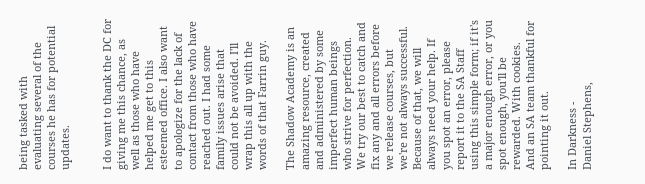being tasked with evaluating several of the courses he has for potential updates.


I do want to thank the DC for giving me this chance, as well as those who have helped me get to this esteemed office. I also want to apologize for the lack of contact from those who have reached out. I had some family issues arise that could not be avoided. I'll wrap this all up with the words of that Farrin guy.

The Shadow Academy is an amazing resource, created and administered by some imperfect human beings who strive for perfection. We try our best to catch and fix any and all errors before we release courses, but we're not always successful. Because of that, we will always need your help. If you spot an error, please report it to the SA Staff using this simple form; if it's a major enough error, or you spot enough, you'll be rewarded. With cookies. And an SA team thankful for pointing it out.

In Darkness -
Daniel Stephens,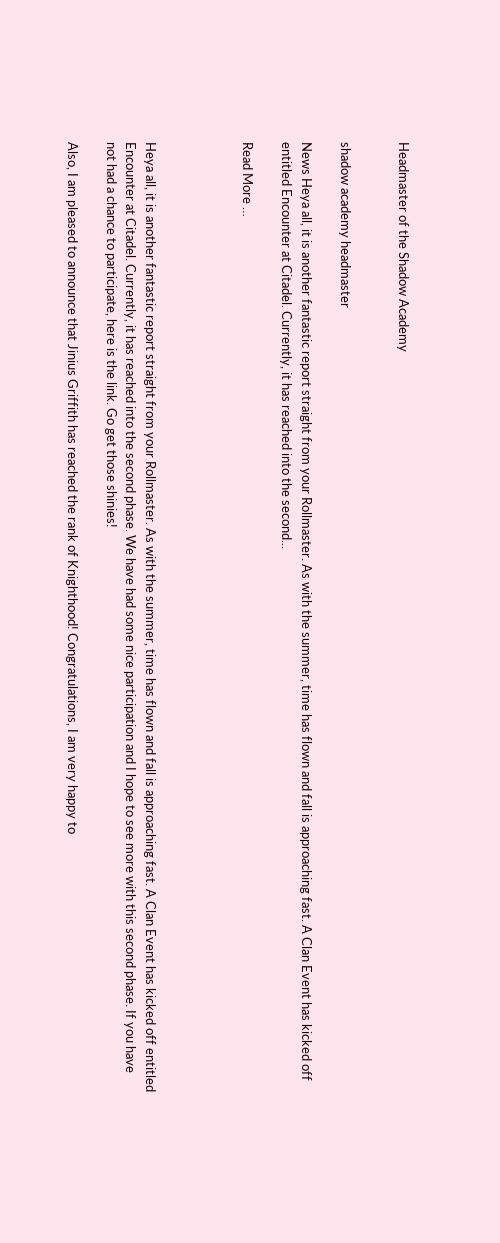Headmaster of the Shadow Academy


shadow academy headmaster

News Heya all, it is another fantastic report straight from your Rollmaster. As with the summer, time has flown and fall is approaching fast. A Clan Event has kicked off entitled Encounter at Citadel. Currently, it has reached into the second...

Read More …




Heya all, it is another fantastic report straight from your Rollmaster. As with the summer, time has flown and fall is approaching fast. A Clan Event has kicked off entitled Encounter at Citadel. Currently, it has reached into the second phase. We have had some nice participation and I hope to see more with this second phase. If you have not had a chance to participate, here is the link. Go get those shinies!

Also, I am pleased to announce that Jinius Griffith has reached the rank of Knighthood! Congratulations, I am very happy to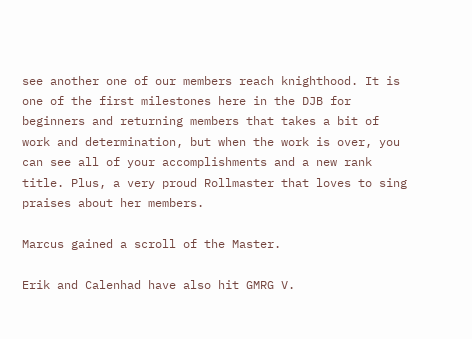see another one of our members reach knighthood. It is one of the first milestones here in the DJB for beginners and returning members that takes a bit of work and determination, but when the work is over, you can see all of your accomplishments and a new rank title. Plus, a very proud Rollmaster that loves to sing praises about her members.

Marcus gained a scroll of the Master.

Erik and Calenhad have also hit GMRG V.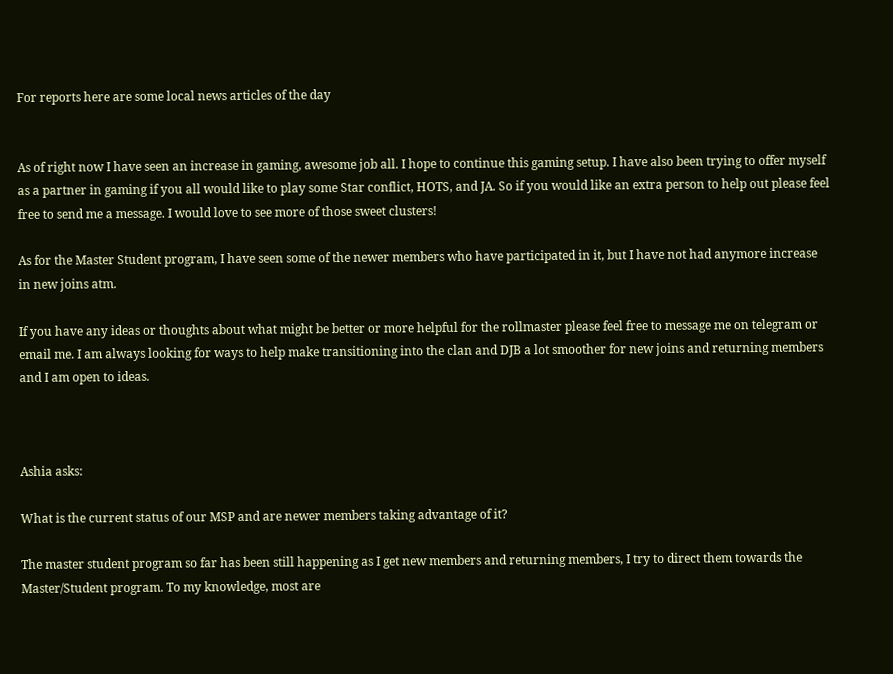For reports here are some local news articles of the day


As of right now I have seen an increase in gaming, awesome job all. I hope to continue this gaming setup. I have also been trying to offer myself as a partner in gaming if you all would like to play some Star conflict, HOTS, and JA. So if you would like an extra person to help out please feel free to send me a message. I would love to see more of those sweet clusters!

As for the Master Student program, I have seen some of the newer members who have participated in it, but I have not had anymore increase in new joins atm.

If you have any ideas or thoughts about what might be better or more helpful for the rollmaster please feel free to message me on telegram or email me. I am always looking for ways to help make transitioning into the clan and DJB a lot smoother for new joins and returning members and I am open to ideas.



Ashia asks:

What is the current status of our MSP and are newer members taking advantage of it?

The master student program so far has been still happening as I get new members and returning members, I try to direct them towards the Master/Student program. To my knowledge, most are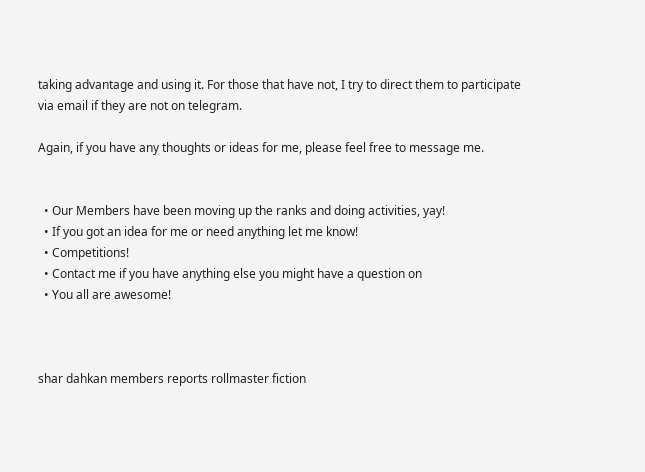taking advantage and using it. For those that have not, I try to direct them to participate via email if they are not on telegram.

Again, if you have any thoughts or ideas for me, please feel free to message me.


  • Our Members have been moving up the ranks and doing activities, yay!
  • If you got an idea for me or need anything let me know!
  • Competitions!
  • Contact me if you have anything else you might have a question on
  • You all are awesome!



shar dahkan members reports rollmaster fiction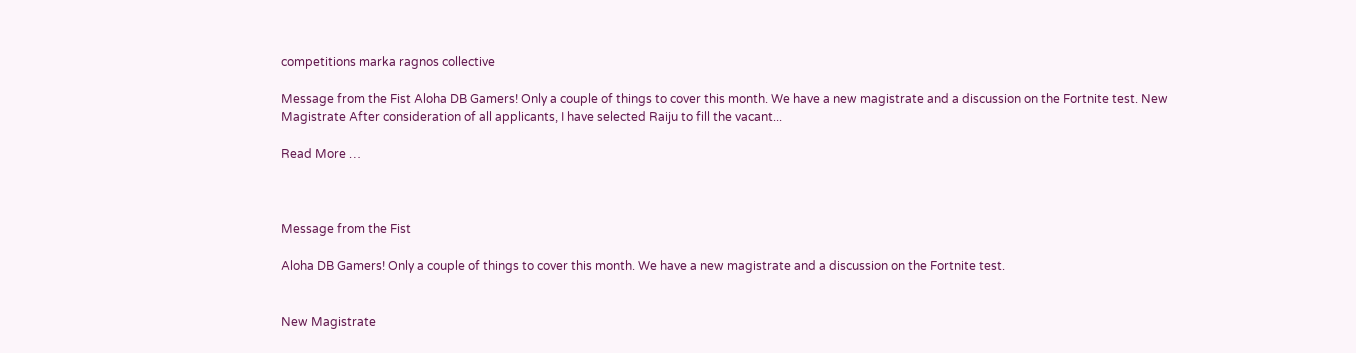competitions marka ragnos collective

Message from the Fist Aloha DB Gamers! Only a couple of things to cover this month. We have a new magistrate and a discussion on the Fortnite test. New Magistrate After consideration of all applicants, I have selected Raiju to fill the vacant...

Read More …



Message from the Fist

Aloha DB Gamers! Only a couple of things to cover this month. We have a new magistrate and a discussion on the Fortnite test.


New Magistrate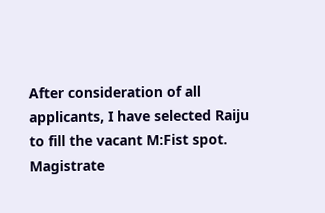After consideration of all applicants, I have selected Raiju to fill the vacant M:Fist spot. Magistrate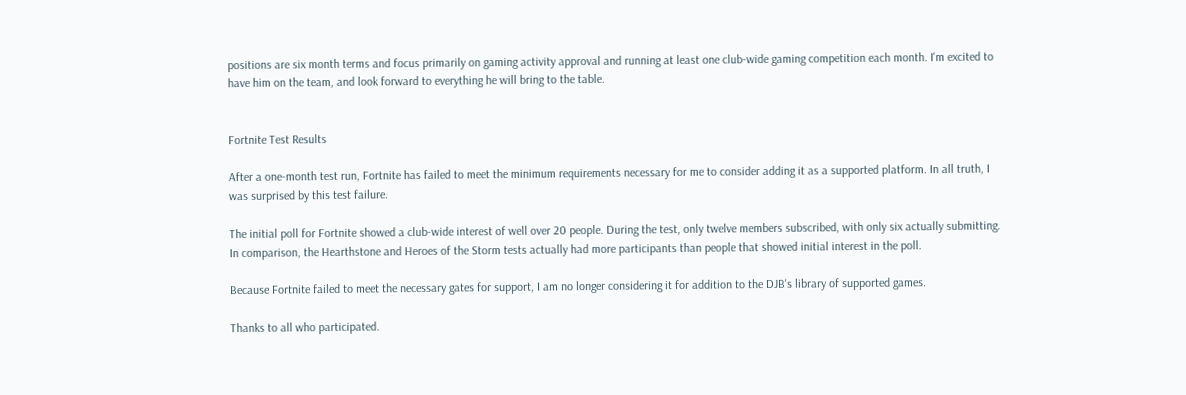positions are six month terms and focus primarily on gaming activity approval and running at least one club-wide gaming competition each month. I'm excited to have him on the team, and look forward to everything he will bring to the table.


Fortnite Test Results

After a one-month test run, Fortnite has failed to meet the minimum requirements necessary for me to consider adding it as a supported platform. In all truth, I was surprised by this test failure.

The initial poll for Fortnite showed a club-wide interest of well over 20 people. During the test, only twelve members subscribed, with only six actually submitting. In comparison, the Hearthstone and Heroes of the Storm tests actually had more participants than people that showed initial interest in the poll.

Because Fortnite failed to meet the necessary gates for support, I am no longer considering it for addition to the DJB's library of supported games.

Thanks to all who participated.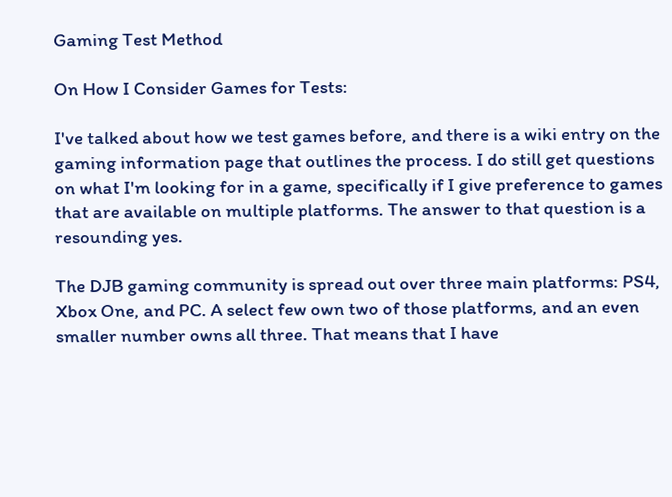Gaming Test Method

On How I Consider Games for Tests:

I've talked about how we test games before, and there is a wiki entry on the gaming information page that outlines the process. I do still get questions on what I'm looking for in a game, specifically if I give preference to games that are available on multiple platforms. The answer to that question is a resounding yes.

The DJB gaming community is spread out over three main platforms: PS4, Xbox One, and PC. A select few own two of those platforms, and an even smaller number owns all three. That means that I have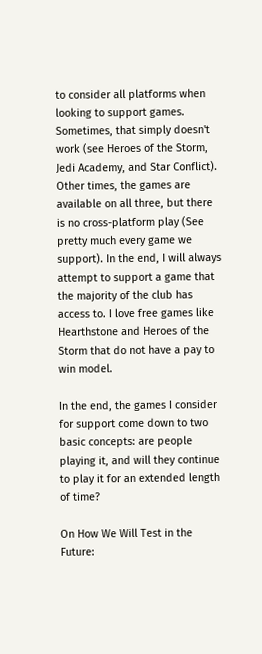to consider all platforms when looking to support games. Sometimes, that simply doesn't work (see Heroes of the Storm, Jedi Academy, and Star Conflict). Other times, the games are available on all three, but there is no cross-platform play (See pretty much every game we support). In the end, I will always attempt to support a game that the majority of the club has access to. I love free games like Hearthstone and Heroes of the Storm that do not have a pay to win model.

In the end, the games I consider for support come down to two basic concepts: are people playing it, and will they continue to play it for an extended length of time?

On How We Will Test in the Future: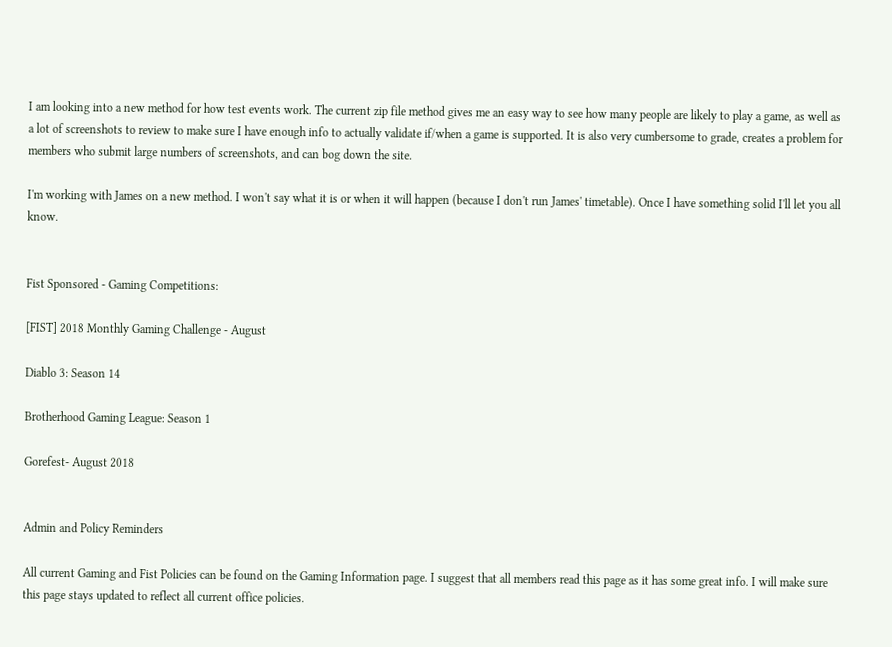I am looking into a new method for how test events work. The current zip file method gives me an easy way to see how many people are likely to play a game, as well as a lot of screenshots to review to make sure I have enough info to actually validate if/when a game is supported. It is also very cumbersome to grade, creates a problem for members who submit large numbers of screenshots, and can bog down the site.

I'm working with James on a new method. I won't say what it is or when it will happen (because I don't run James' timetable). Once I have something solid I'll let you all know.


Fist Sponsored - Gaming Competitions:

[FIST] 2018 Monthly Gaming Challenge - August

Diablo 3: Season 14

Brotherhood Gaming League: Season 1

Gorefest- August 2018


Admin and Policy Reminders

All current Gaming and Fist Policies can be found on the Gaming Information page. I suggest that all members read this page as it has some great info. I will make sure this page stays updated to reflect all current office policies.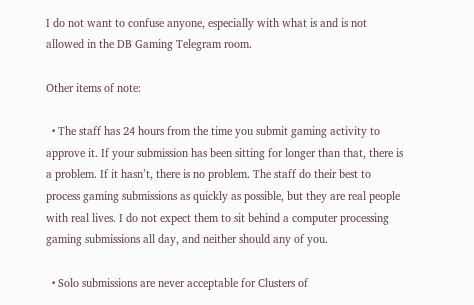I do not want to confuse anyone, especially with what is and is not allowed in the DB Gaming Telegram room.

Other items of note:

  • The staff has 24 hours from the time you submit gaming activity to approve it. If your submission has been sitting for longer than that, there is a problem. If it hasn’t, there is no problem. The staff do their best to process gaming submissions as quickly as possible, but they are real people with real lives. I do not expect them to sit behind a computer processing gaming submissions all day, and neither should any of you.

  • Solo submissions are never acceptable for Clusters of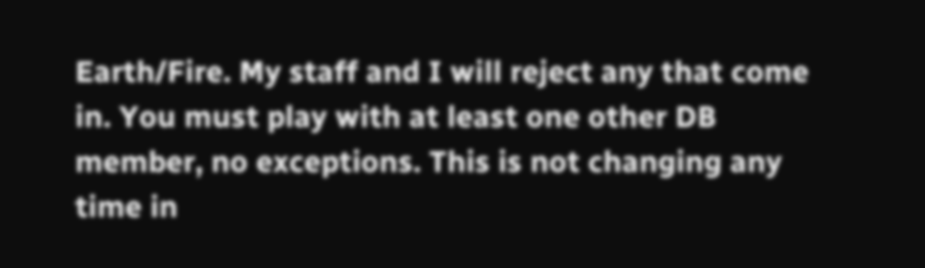Earth/Fire. My staff and I will reject any that come in. You must play with at least one other DB member, no exceptions. This is not changing any time in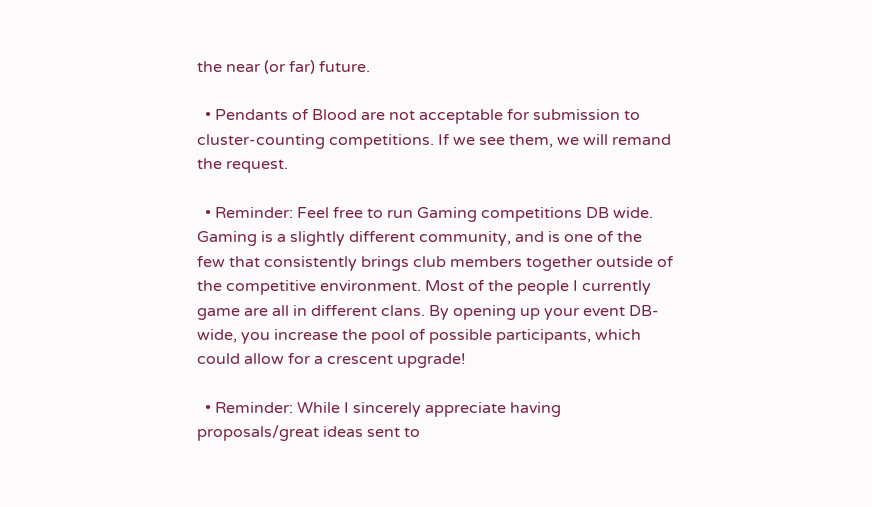the near (or far) future.

  • Pendants of Blood are not acceptable for submission to cluster-counting competitions. If we see them, we will remand the request.

  • Reminder: Feel free to run Gaming competitions DB wide. Gaming is a slightly different community, and is one of the few that consistently brings club members together outside of the competitive environment. Most of the people I currently game are all in different clans. By opening up your event DB-wide, you increase the pool of possible participants, which could allow for a crescent upgrade!

  • Reminder: While I sincerely appreciate having proposals/great ideas sent to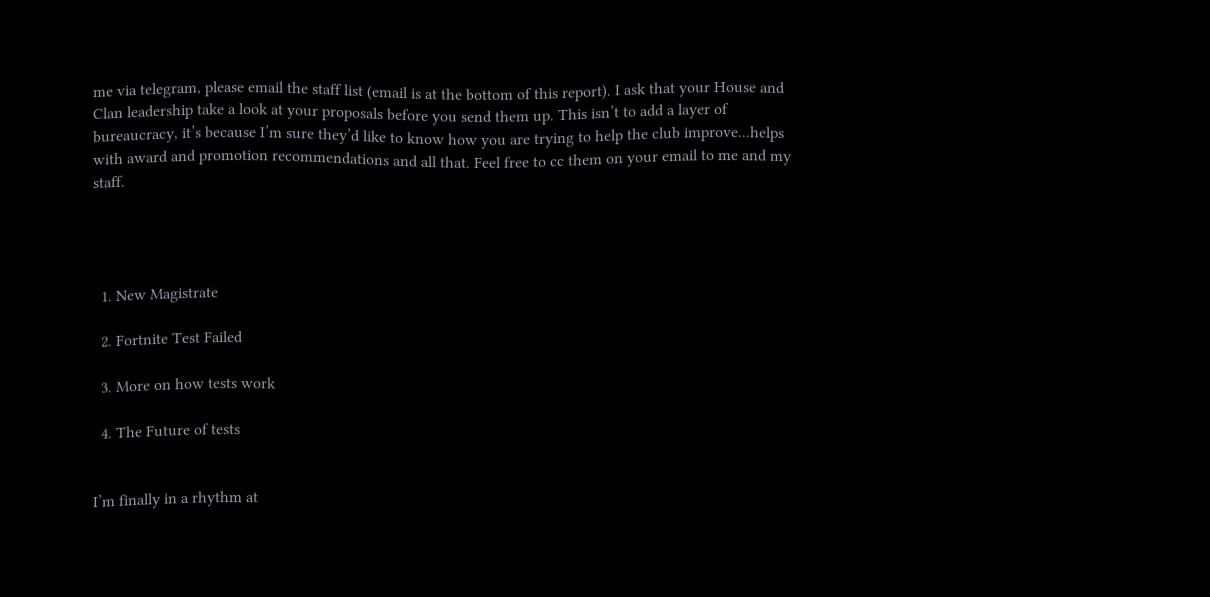me via telegram, please email the staff list (email is at the bottom of this report). I ask that your House and Clan leadership take a look at your proposals before you send them up. This isn’t to add a layer of bureaucracy, it’s because I’m sure they’d like to know how you are trying to help the club improve...helps with award and promotion recommendations and all that. Feel free to cc them on your email to me and my staff.




  1. New Magistrate

  2. Fortnite Test Failed

  3. More on how tests work

  4. The Future of tests


I’m finally in a rhythm at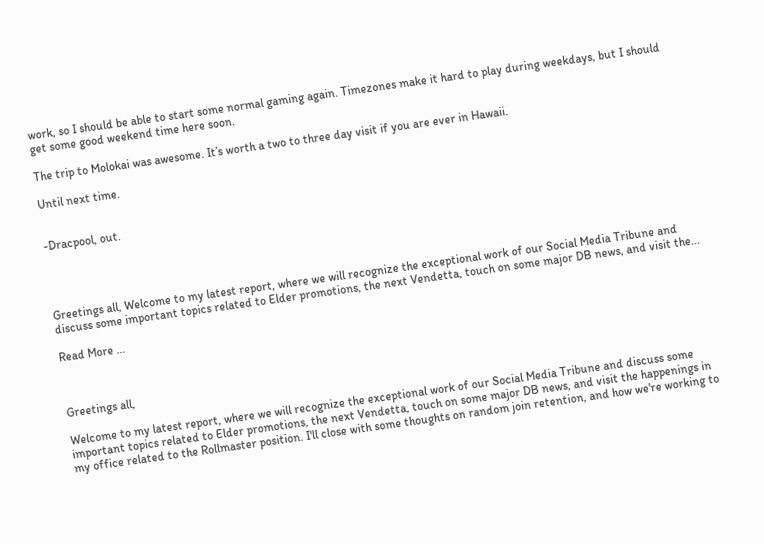work, so I should be able to start some normal gaming again. Timezones make it hard to play during weekdays, but I should get some good weekend time here soon.

The trip to Molokai was awesome. It’s worth a two to three day visit if you are ever in Hawaii.

Until next time.


-Dracpool, out.




Greetings all, Welcome to my latest report, where we will recognize the exceptional work of our Social Media Tribune and discuss some important topics related to Elder promotions, the next Vendetta, touch on some major DB news, and visit the...

Read More …



Greetings all,

Welcome to my latest report, where we will recognize the exceptional work of our Social Media Tribune and discuss some important topics related to Elder promotions, the next Vendetta, touch on some major DB news, and visit the happenings in my office related to the Rollmaster position. I'll close with some thoughts on random join retention, and how we're working to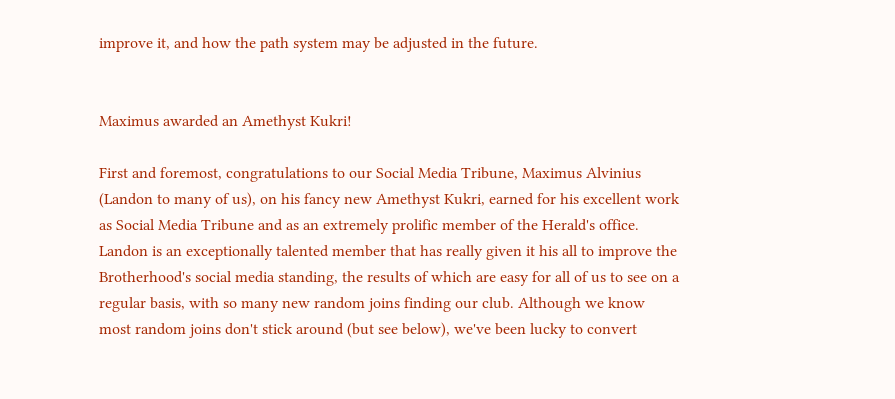improve it, and how the path system may be adjusted in the future.


Maximus awarded an Amethyst Kukri!

First and foremost, congratulations to our Social Media Tribune, Maximus Alvinius (Landon to many of us), on his fancy new Amethyst Kukri, earned for his excellent work as Social Media Tribune and as an extremely prolific member of the Herald's office. Landon is an exceptionally talented member that has really given it his all to improve the Brotherhood's social media standing, the results of which are easy for all of us to see on a regular basis, with so many new random joins finding our club. Although we know most random joins don't stick around (but see below), we've been lucky to convert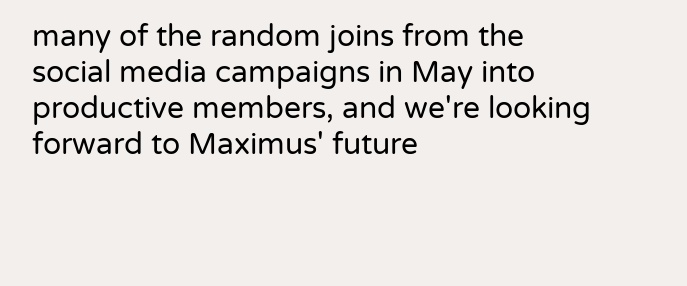many of the random joins from the social media campaigns in May into productive members, and we're looking forward to Maximus' future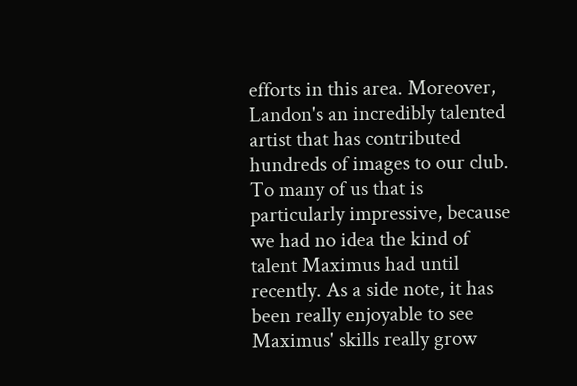efforts in this area. Moreover, Landon's an incredibly talented artist that has contributed hundreds of images to our club. To many of us that is particularly impressive, because we had no idea the kind of talent Maximus had until recently. As a side note, it has been really enjoyable to see Maximus' skills really grow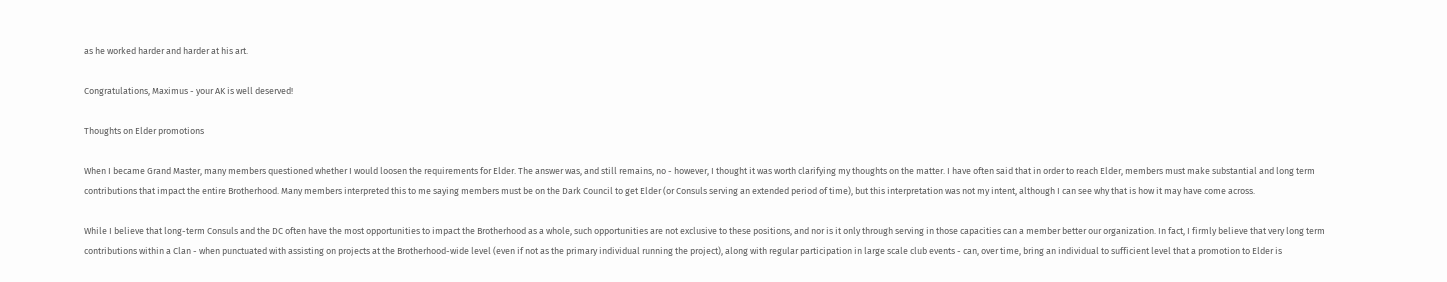as he worked harder and harder at his art.

Congratulations, Maximus - your AK is well deserved!

Thoughts on Elder promotions

When I became Grand Master, many members questioned whether I would loosen the requirements for Elder. The answer was, and still remains, no - however, I thought it was worth clarifying my thoughts on the matter. I have often said that in order to reach Elder, members must make substantial and long term contributions that impact the entire Brotherhood. Many members interpreted this to me saying members must be on the Dark Council to get Elder (or Consuls serving an extended period of time), but this interpretation was not my intent, although I can see why that is how it may have come across.

While I believe that long-term Consuls and the DC often have the most opportunities to impact the Brotherhood as a whole, such opportunities are not exclusive to these positions, and nor is it only through serving in those capacities can a member better our organization. In fact, I firmly believe that very long term contributions within a Clan - when punctuated with assisting on projects at the Brotherhood-wide level (even if not as the primary individual running the project), along with regular participation in large scale club events - can, over time, bring an individual to sufficient level that a promotion to Elder is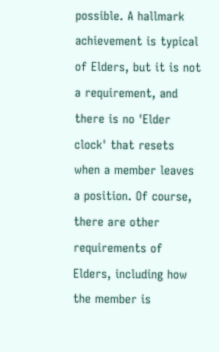possible. A hallmark achievement is typical of Elders, but it is not a requirement, and there is no 'Elder clock' that resets when a member leaves a position. Of course, there are other requirements of Elders, including how the member is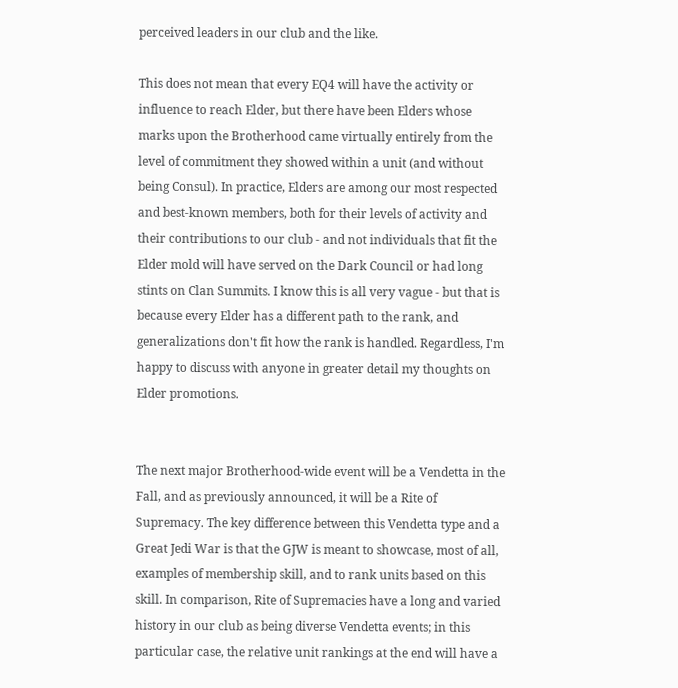perceived leaders in our club and the like.

This does not mean that every EQ4 will have the activity or influence to reach Elder, but there have been Elders whose marks upon the Brotherhood came virtually entirely from the level of commitment they showed within a unit (and without being Consul). In practice, Elders are among our most respected and best-known members, both for their levels of activity and their contributions to our club - and not individuals that fit the Elder mold will have served on the Dark Council or had long stints on Clan Summits. I know this is all very vague - but that is because every Elder has a different path to the rank, and generalizations don't fit how the rank is handled. Regardless, I'm happy to discuss with anyone in greater detail my thoughts on Elder promotions.


The next major Brotherhood-wide event will be a Vendetta in the Fall, and as previously announced, it will be a Rite of Supremacy. The key difference between this Vendetta type and a Great Jedi War is that the GJW is meant to showcase, most of all, examples of membership skill, and to rank units based on this skill. In comparison, Rite of Supremacies have a long and varied history in our club as being diverse Vendetta events; in this particular case, the relative unit rankings at the end will have a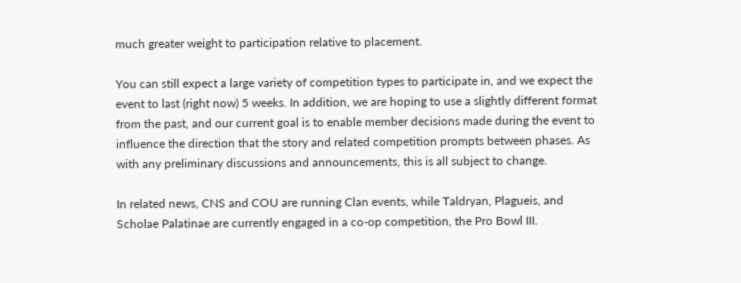much greater weight to participation relative to placement.

You can still expect a large variety of competition types to participate in, and we expect the event to last (right now) 5 weeks. In addition, we are hoping to use a slightly different format from the past, and our current goal is to enable member decisions made during the event to influence the direction that the story and related competition prompts between phases. As with any preliminary discussions and announcements, this is all subject to change.

In related news, CNS and COU are running Clan events, while Taldryan, Plagueis, and Scholae Palatinae are currently engaged in a co-op competition, the Pro Bowl III.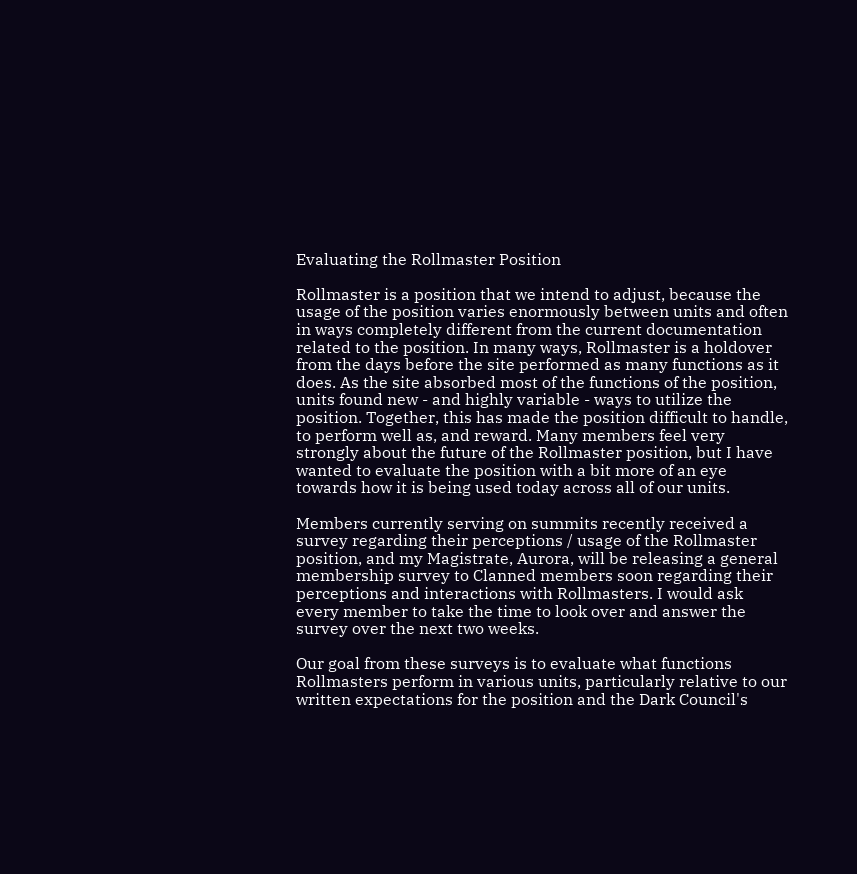Evaluating the Rollmaster Position

Rollmaster is a position that we intend to adjust, because the usage of the position varies enormously between units and often in ways completely different from the current documentation related to the position. In many ways, Rollmaster is a holdover from the days before the site performed as many functions as it does. As the site absorbed most of the functions of the position, units found new - and highly variable - ways to utilize the position. Together, this has made the position difficult to handle, to perform well as, and reward. Many members feel very strongly about the future of the Rollmaster position, but I have wanted to evaluate the position with a bit more of an eye towards how it is being used today across all of our units.

Members currently serving on summits recently received a survey regarding their perceptions / usage of the Rollmaster position, and my Magistrate, Aurora, will be releasing a general membership survey to Clanned members soon regarding their perceptions and interactions with Rollmasters. I would ask every member to take the time to look over and answer the survey over the next two weeks.

Our goal from these surveys is to evaluate what functions Rollmasters perform in various units, particularly relative to our written expectations for the position and the Dark Council's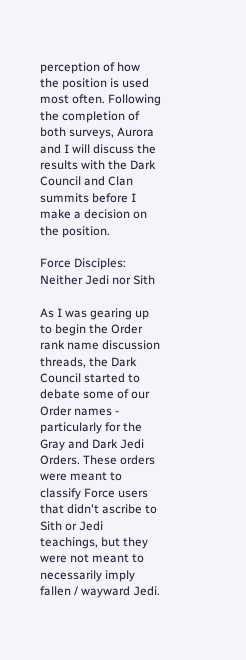perception of how the position is used most often. Following the completion of both surveys, Aurora and I will discuss the results with the Dark Council and Clan summits before I make a decision on the position.

Force Disciples: Neither Jedi nor Sith

As I was gearing up to begin the Order rank name discussion threads, the Dark Council started to debate some of our Order names - particularly for the Gray and Dark Jedi Orders. These orders were meant to classify Force users that didn't ascribe to Sith or Jedi teachings, but they were not meant to necessarily imply fallen / wayward Jedi.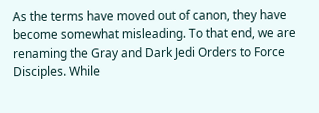As the terms have moved out of canon, they have become somewhat misleading. To that end, we are renaming the Gray and Dark Jedi Orders to Force Disciples. While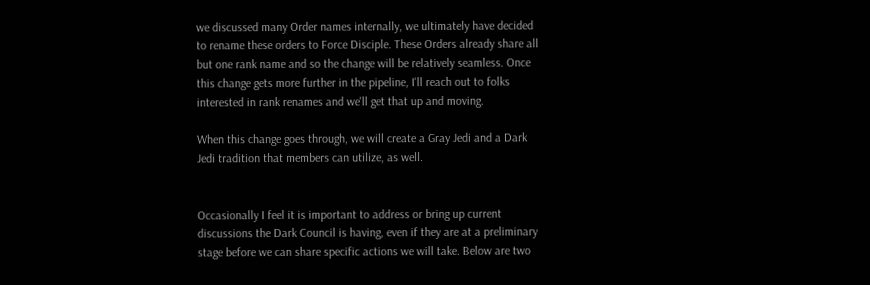we discussed many Order names internally, we ultimately have decided to rename these orders to Force Disciple. These Orders already share all but one rank name and so the change will be relatively seamless. Once this change gets more further in the pipeline, I'll reach out to folks interested in rank renames and we'll get that up and moving.

When this change goes through, we will create a Gray Jedi and a Dark Jedi tradition that members can utilize, as well.


Occasionally I feel it is important to address or bring up current discussions the Dark Council is having, even if they are at a preliminary stage before we can share specific actions we will take. Below are two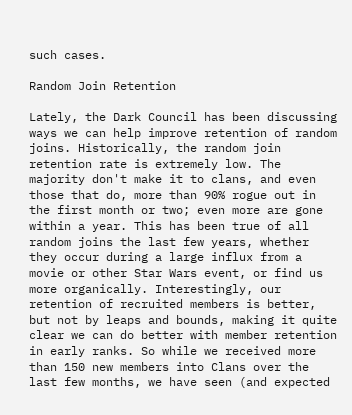such cases.

Random Join Retention

Lately, the Dark Council has been discussing ways we can help improve retention of random joins. Historically, the random join retention rate is extremely low. The majority don't make it to clans, and even those that do, more than 90% rogue out in the first month or two; even more are gone within a year. This has been true of all random joins the last few years, whether they occur during a large influx from a movie or other Star Wars event, or find us more organically. Interestingly, our retention of recruited members is better, but not by leaps and bounds, making it quite clear we can do better with member retention in early ranks. So while we received more than 150 new members into Clans over the last few months, we have seen (and expected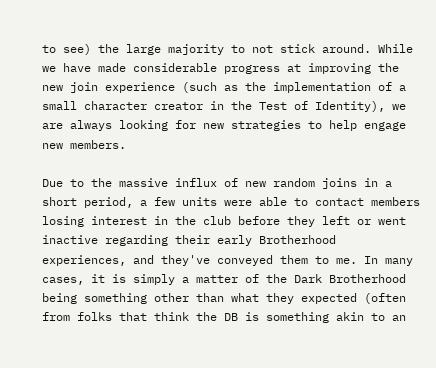to see) the large majority to not stick around. While we have made considerable progress at improving the new join experience (such as the implementation of a small character creator in the Test of Identity), we are always looking for new strategies to help engage new members.

Due to the massive influx of new random joins in a short period, a few units were able to contact members losing interest in the club before they left or went inactive regarding their early Brotherhood experiences, and they've conveyed them to me. In many cases, it is simply a matter of the Dark Brotherhood being something other than what they expected (often from folks that think the DB is something akin to an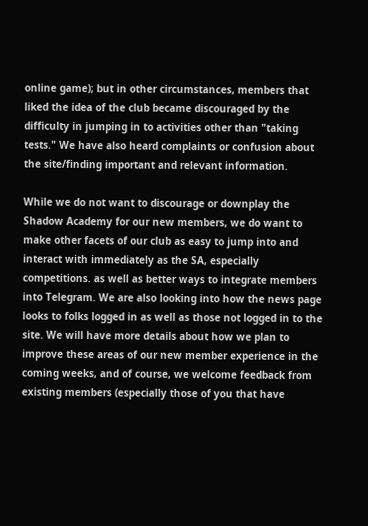online game); but in other circumstances, members that liked the idea of the club became discouraged by the difficulty in jumping in to activities other than "taking tests." We have also heard complaints or confusion about the site/finding important and relevant information.

While we do not want to discourage or downplay the Shadow Academy for our new members, we do want to make other facets of our club as easy to jump into and interact with immediately as the SA, especially competitions. as well as better ways to integrate members into Telegram. We are also looking into how the news page looks to folks logged in as well as those not logged in to the site. We will have more details about how we plan to improve these areas of our new member experience in the coming weeks, and of course, we welcome feedback from existing members (especially those of you that have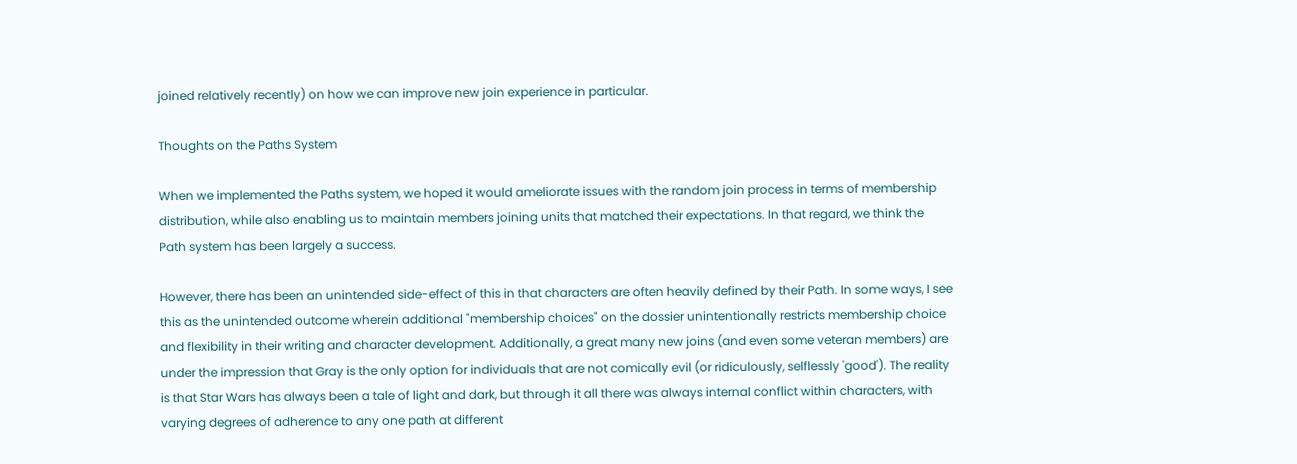joined relatively recently) on how we can improve new join experience in particular.

Thoughts on the Paths System

When we implemented the Paths system, we hoped it would ameliorate issues with the random join process in terms of membership distribution, while also enabling us to maintain members joining units that matched their expectations. In that regard, we think the Path system has been largely a success.

However, there has been an unintended side-effect of this in that characters are often heavily defined by their Path. In some ways, I see this as the unintended outcome wherein additional "membership choices" on the dossier unintentionally restricts membership choice and flexibility in their writing and character development. Additionally, a great many new joins (and even some veteran members) are under the impression that Gray is the only option for individuals that are not comically evil (or ridiculously, selflessly 'good'). The reality is that Star Wars has always been a tale of light and dark, but through it all there was always internal conflict within characters, with varying degrees of adherence to any one path at different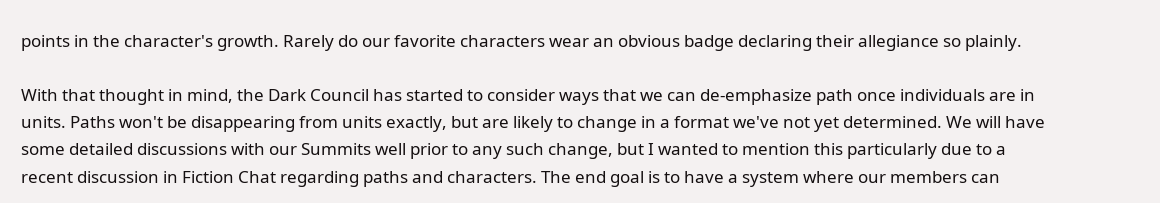points in the character's growth. Rarely do our favorite characters wear an obvious badge declaring their allegiance so plainly.

With that thought in mind, the Dark Council has started to consider ways that we can de-emphasize path once individuals are in units. Paths won't be disappearing from units exactly, but are likely to change in a format we've not yet determined. We will have some detailed discussions with our Summits well prior to any such change, but I wanted to mention this particularly due to a recent discussion in Fiction Chat regarding paths and characters. The end goal is to have a system where our members can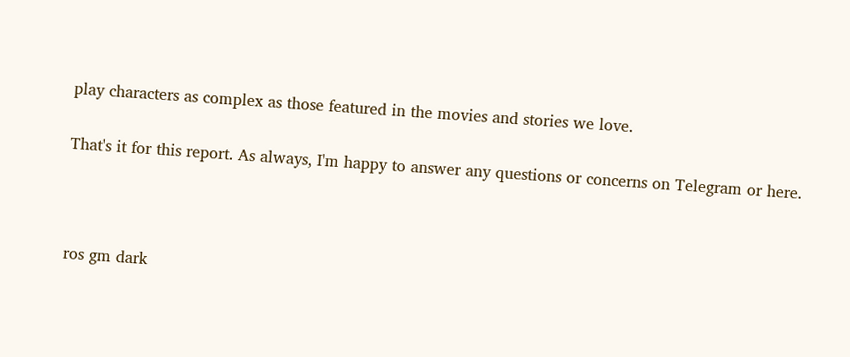play characters as complex as those featured in the movies and stories we love.

That's it for this report. As always, I'm happy to answer any questions or concerns on Telegram or here.



ros gm dark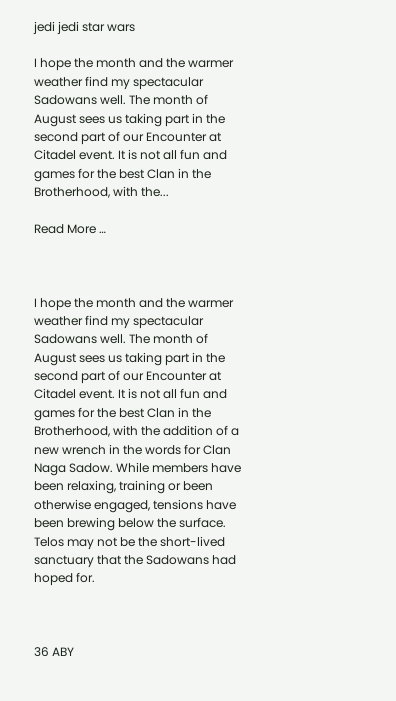jedi jedi star wars

I hope the month and the warmer weather find my spectacular Sadowans well. The month of August sees us taking part in the second part of our Encounter at Citadel event. It is not all fun and games for the best Clan in the Brotherhood, with the...

Read More …



I hope the month and the warmer weather find my spectacular Sadowans well. The month of August sees us taking part in the second part of our Encounter at Citadel event. It is not all fun and games for the best Clan in the Brotherhood, with the addition of a new wrench in the words for Clan Naga Sadow. While members have been relaxing, training or been otherwise engaged, tensions have been brewing below the surface. Telos may not be the short-lived sanctuary that the Sadowans had hoped for.



36 ABY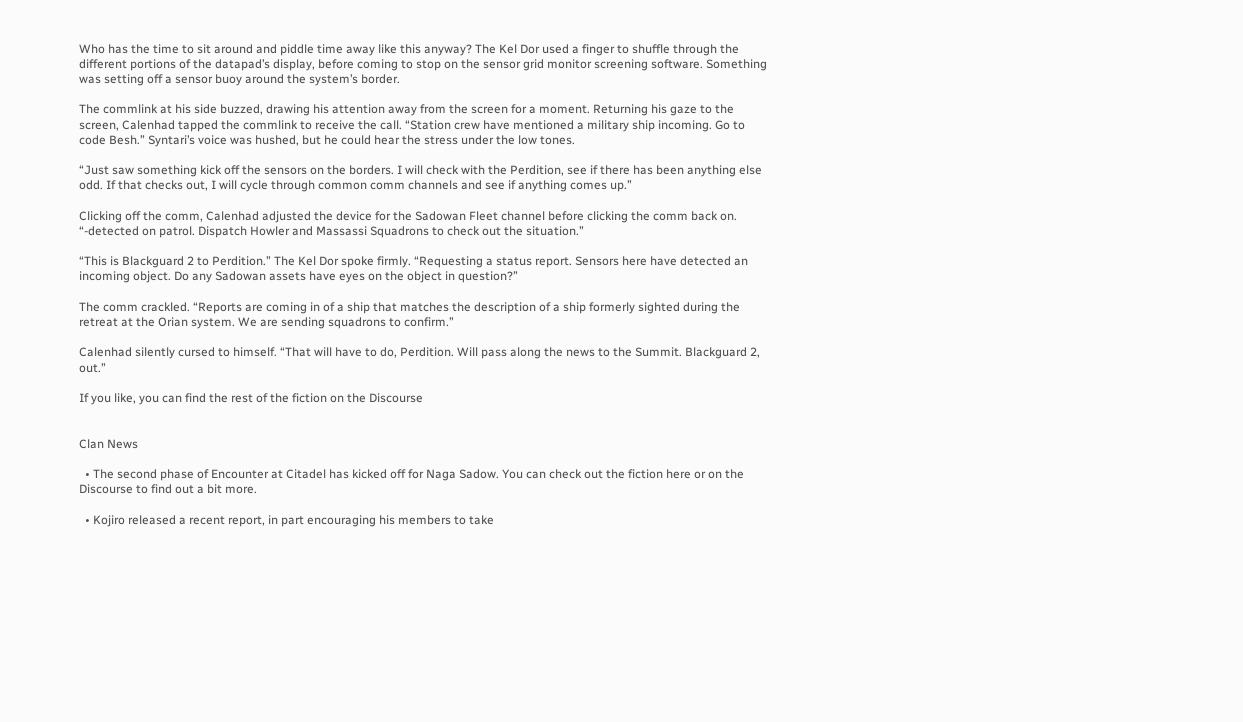Who has the time to sit around and piddle time away like this anyway? The Kel Dor used a finger to shuffle through the different portions of the datapad’s display, before coming to stop on the sensor grid monitor screening software. Something was setting off a sensor buoy around the system’s border.

The commlink at his side buzzed, drawing his attention away from the screen for a moment. Returning his gaze to the screen, Calenhad tapped the commlink to receive the call. “Station crew have mentioned a military ship incoming. Go to code Besh.” Syntari’s voice was hushed, but he could hear the stress under the low tones.

“Just saw something kick off the sensors on the borders. I will check with the Perdition, see if there has been anything else odd. If that checks out, I will cycle through common comm channels and see if anything comes up.”

Clicking off the comm, Calenhad adjusted the device for the Sadowan Fleet channel before clicking the comm back on. “-detected on patrol. Dispatch Howler and Massassi Squadrons to check out the situation.”

“This is Blackguard 2 to Perdition.” The Kel Dor spoke firmly. “Requesting a status report. Sensors here have detected an incoming object. Do any Sadowan assets have eyes on the object in question?”

The comm crackled. “Reports are coming in of a ship that matches the description of a ship formerly sighted during the retreat at the Orian system. We are sending squadrons to confirm.”

Calenhad silently cursed to himself. “That will have to do, Perdition. Will pass along the news to the Summit. Blackguard 2, out.”

If you like, you can find the rest of the fiction on the Discourse


Clan News

  • The second phase of Encounter at Citadel has kicked off for Naga Sadow. You can check out the fiction here or on the Discourse to find out a bit more.

  • Kojiro released a recent report, in part encouraging his members to take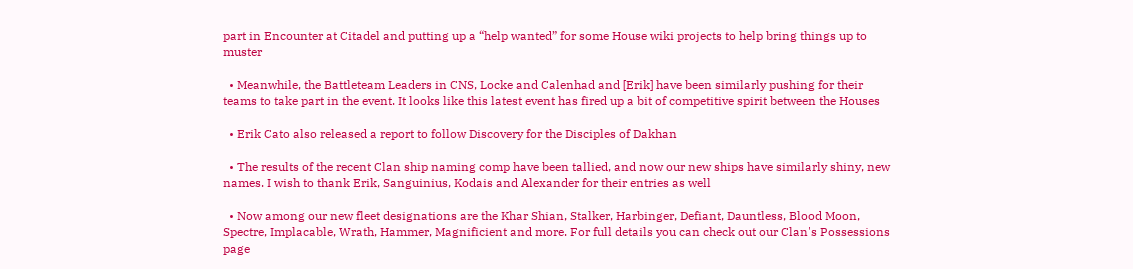part in Encounter at Citadel and putting up a “help wanted” for some House wiki projects to help bring things up to muster

  • Meanwhile, the Battleteam Leaders in CNS, Locke and Calenhad and [Erik] have been similarly pushing for their teams to take part in the event. It looks like this latest event has fired up a bit of competitive spirit between the Houses

  • Erik Cato also released a report to follow Discovery for the Disciples of Dakhan

  • The results of the recent Clan ship naming comp have been tallied, and now our new ships have similarly shiny, new names. I wish to thank Erik, Sanguinius, Kodais and Alexander for their entries as well

  • Now among our new fleet designations are the Khar Shian, Stalker, Harbinger, Defiant, Dauntless, Blood Moon, Spectre, Implacable, Wrath, Hammer, Magnificient and more. For full details you can check out our Clan's Possessions page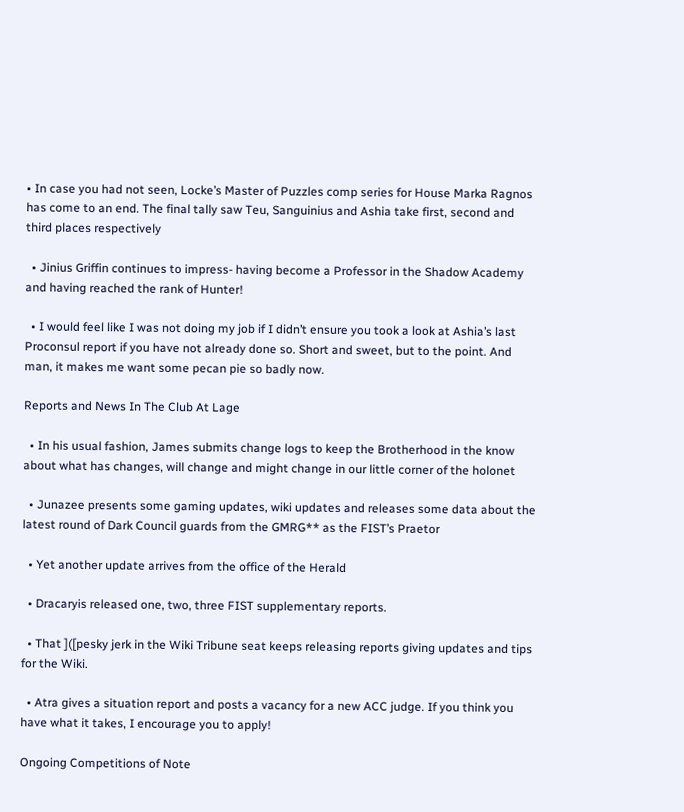• In case you had not seen, Locke’s Master of Puzzles comp series for House Marka Ragnos has come to an end. The final tally saw Teu, Sanguinius and Ashia take first, second and third places respectively

  • Jinius Griffin continues to impress- having become a Professor in the Shadow Academy and having reached the rank of Hunter!

  • I would feel like I was not doing my job if I didn’t ensure you took a look at Ashia’s last Proconsul report if you have not already done so. Short and sweet, but to the point. And man, it makes me want some pecan pie so badly now.

Reports and News In The Club At Lage

  • In his usual fashion, James submits change logs to keep the Brotherhood in the know about what has changes, will change and might change in our little corner of the holonet

  • Junazee presents some gaming updates, wiki updates and releases some data about the latest round of Dark Council guards from the GMRG** as the FIST’s Praetor

  • Yet another update arrives from the office of the Herald

  • Dracaryis released one, two, three FIST supplementary reports.

  • That ]([pesky jerk in the Wiki Tribune seat keeps releasing reports giving updates and tips for the Wiki.

  • Atra gives a situation report and posts a vacancy for a new ACC judge. If you think you have what it takes, I encourage you to apply!

Ongoing Competitions of Note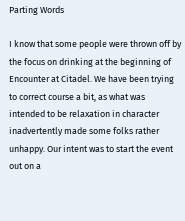Parting Words

I know that some people were thrown off by the focus on drinking at the beginning of Encounter at Citadel. We have been trying to correct course a bit, as what was intended to be relaxation in character inadvertently made some folks rather unhappy. Our intent was to start the event out on a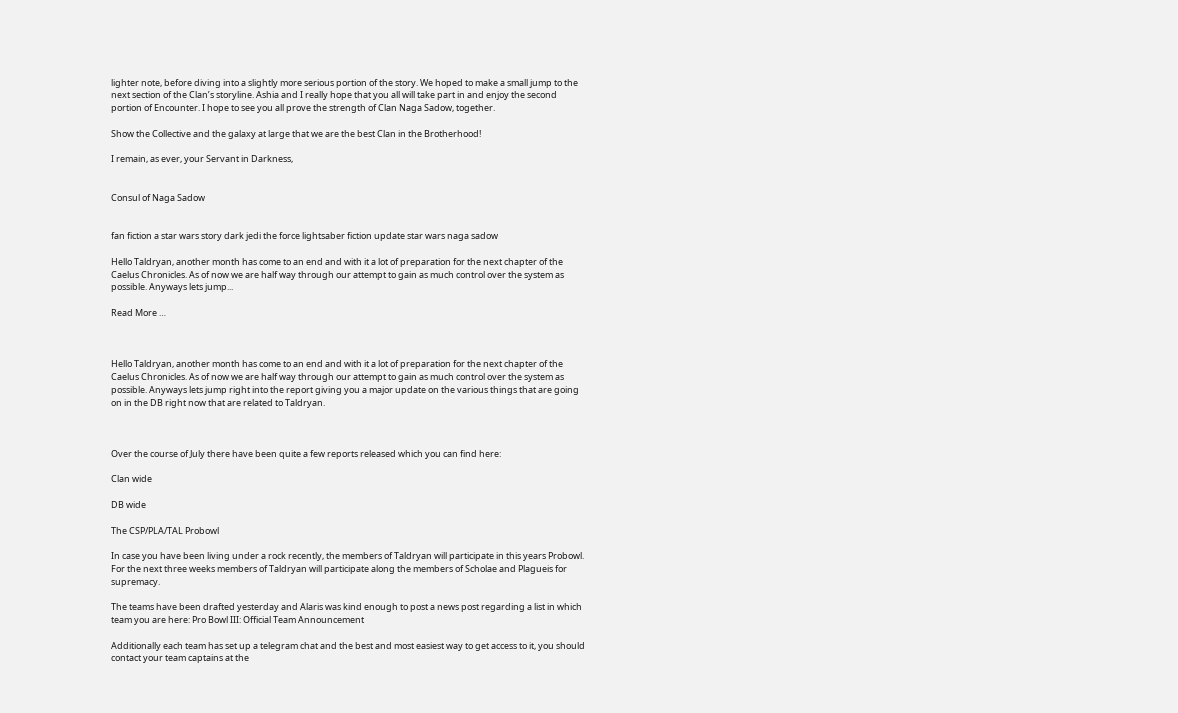lighter note, before diving into a slightly more serious portion of the story. We hoped to make a small jump to the next section of the Clan’s storyline. Ashia and I really hope that you all will take part in and enjoy the second portion of Encounter. I hope to see you all prove the strength of Clan Naga Sadow, together.

Show the Collective and the galaxy at large that we are the best Clan in the Brotherhood!

I remain, as ever, your Servant in Darkness,


Consul of Naga Sadow


fan fiction a star wars story dark jedi the force lightsaber fiction update star wars naga sadow

Hello Taldryan, another month has come to an end and with it a lot of preparation for the next chapter of the Caelus Chronicles. As of now we are half way through our attempt to gain as much control over the system as possible. Anyways lets jump...

Read More …



Hello Taldryan, another month has come to an end and with it a lot of preparation for the next chapter of the Caelus Chronicles. As of now we are half way through our attempt to gain as much control over the system as possible. Anyways lets jump right into the report giving you a major update on the various things that are going on in the DB right now that are related to Taldryan.



Over the course of July there have been quite a few reports released which you can find here:

Clan wide

DB wide

The CSP/PLA/TAL Probowl

In case you have been living under a rock recently, the members of Taldryan will participate in this years Probowl. For the next three weeks members of Taldryan will participate along the members of Scholae and Plagueis for supremacy.

The teams have been drafted yesterday and Alaris was kind enough to post a news post regarding a list in which team you are here: Pro Bowl III: Official Team Announcement

Additionally each team has set up a telegram chat and the best and most easiest way to get access to it, you should contact your team captains at the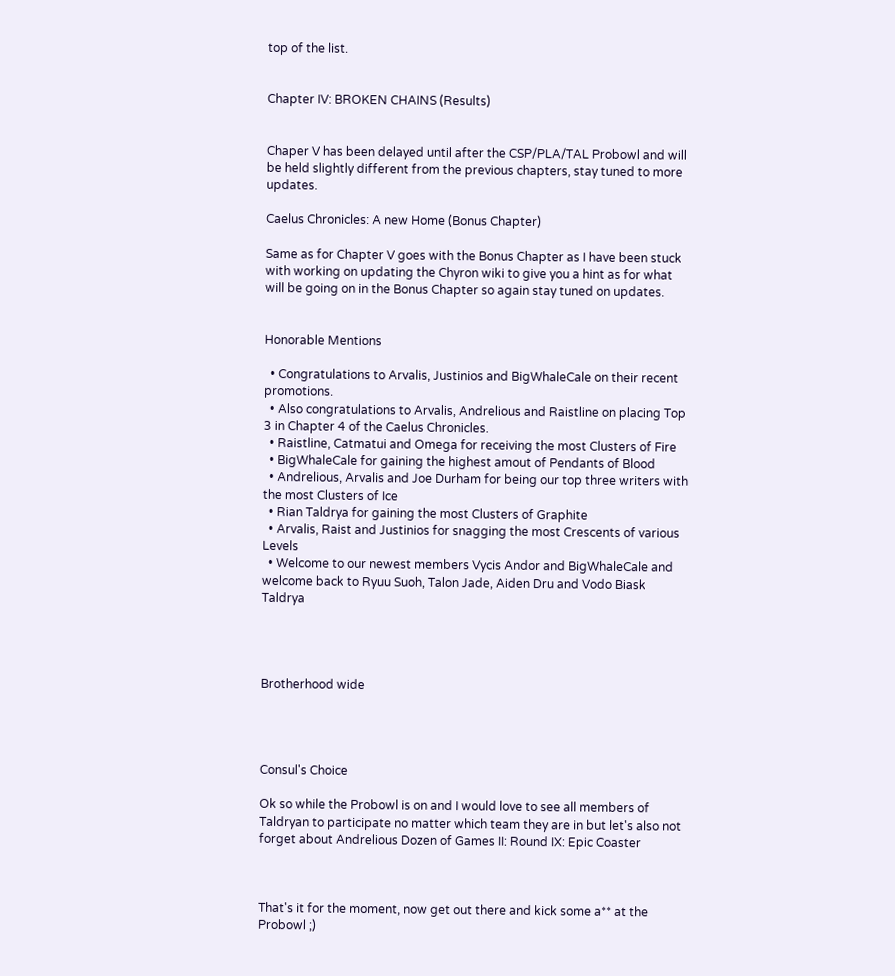top of the list.


Chapter IV: BROKEN CHAINS (Results)


Chaper V has been delayed until after the CSP/PLA/TAL Probowl and will be held slightly different from the previous chapters, stay tuned to more updates.

Caelus Chronicles: A new Home (Bonus Chapter)

Same as for Chapter V goes with the Bonus Chapter as I have been stuck with working on updating the Chyron wiki to give you a hint as for what will be going on in the Bonus Chapter so again stay tuned on updates.


Honorable Mentions

  • Congratulations to Arvalis, Justinios and BigWhaleCale on their recent promotions.
  • Also congratulations to Arvalis, Andrelious and Raistline on placing Top 3 in Chapter 4 of the Caelus Chronicles.
  • Raistline, Catmatui and Omega for receiving the most Clusters of Fire
  • BigWhaleCale for gaining the highest amout of Pendants of Blood
  • Andrelious, Arvalis and Joe Durham for being our top three writers with the most Clusters of Ice
  • Rian Taldrya for gaining the most Clusters of Graphite
  • Arvalis, Raist and Justinios for snagging the most Crescents of various Levels
  • Welcome to our newest members Vycis Andor and BigWhaleCale and welcome back to Ryuu Suoh, Talon Jade, Aiden Dru and Vodo Biask Taldrya




Brotherhood wide




Consul's Choice

Ok so while the Probowl is on and I would love to see all members of Taldryan to participate no matter which team they are in but let's also not forget about Andrelious Dozen of Games II: Round IX: Epic Coaster



That's it for the moment, now get out there and kick some a** at the Probowl ;)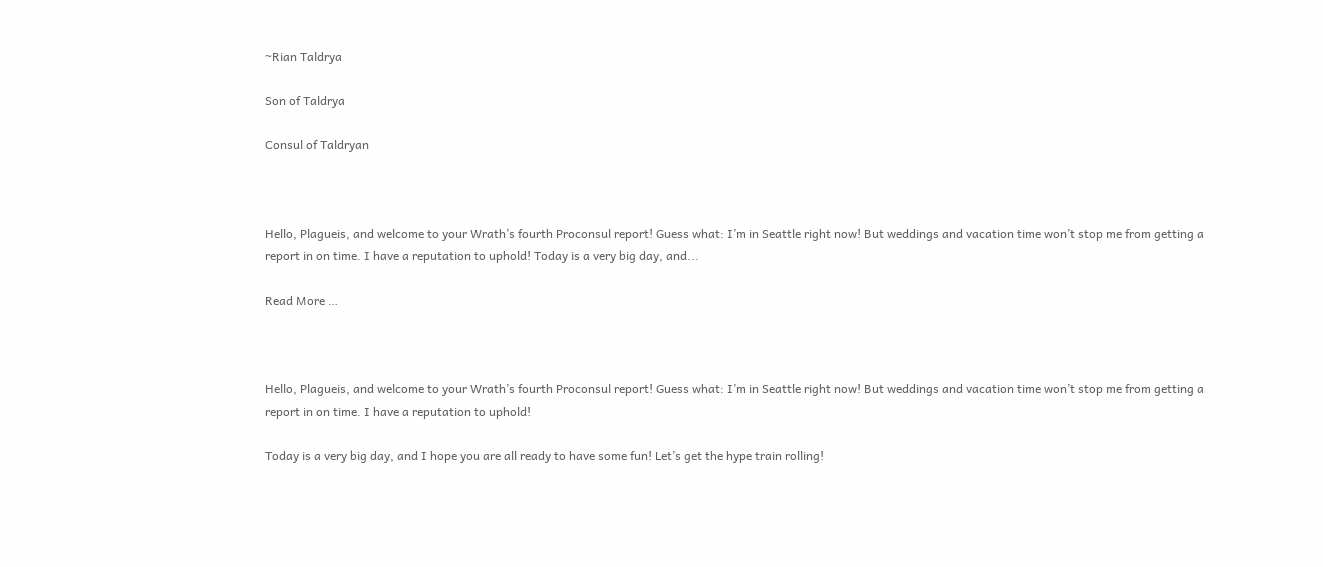~Rian Taldrya

Son of Taldrya

Consul of Taldryan



Hello, Plagueis, and welcome to your Wrath’s fourth Proconsul report! Guess what: I’m in Seattle right now! But weddings and vacation time won’t stop me from getting a report in on time. I have a reputation to uphold! Today is a very big day, and...

Read More …



Hello, Plagueis, and welcome to your Wrath’s fourth Proconsul report! Guess what: I’m in Seattle right now! But weddings and vacation time won’t stop me from getting a report in on time. I have a reputation to uphold!

Today is a very big day, and I hope you are all ready to have some fun! Let’s get the hype train rolling!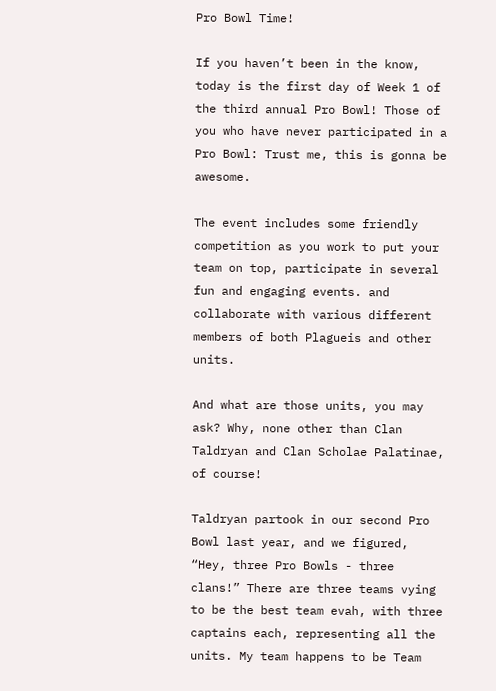Pro Bowl Time!

If you haven’t been in the know, today is the first day of Week 1 of the third annual Pro Bowl! Those of you who have never participated in a Pro Bowl: Trust me, this is gonna be awesome.

The event includes some friendly competition as you work to put your team on top, participate in several fun and engaging events. and collaborate with various different members of both Plagueis and other units.

And what are those units, you may ask? Why, none other than Clan Taldryan and Clan Scholae Palatinae, of course!

Taldryan partook in our second Pro Bowl last year, and we figured, “Hey, three Pro Bowls - three clans!” There are three teams vying to be the best team evah, with three captains each, representing all the units. My team happens to be Team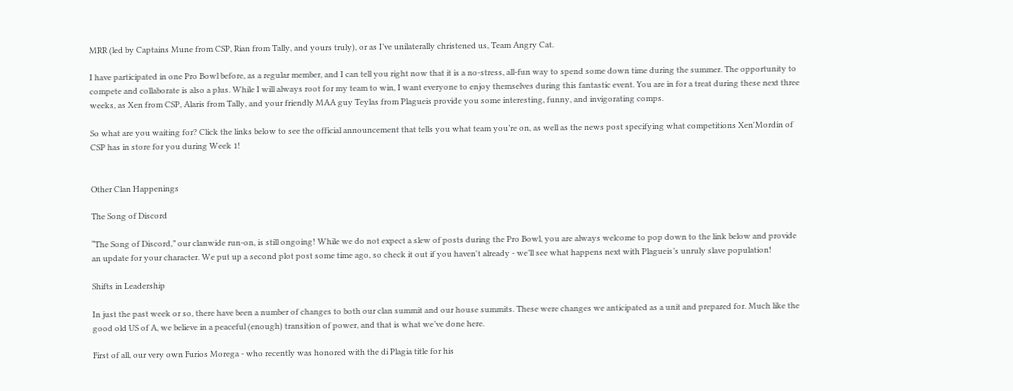MRR (led by Captains Mune from CSP, Rian from Tally, and yours truly), or as I’ve unilaterally christened us, Team Angry Cat.

I have participated in one Pro Bowl before, as a regular member, and I can tell you right now that it is a no-stress, all-fun way to spend some down time during the summer. The opportunity to compete and collaborate is also a plus. While I will always root for my team to win, I want everyone to enjoy themselves during this fantastic event. You are in for a treat during these next three weeks, as Xen from CSP, Alaris from Tally, and your friendly MAA guy Teylas from Plagueis provide you some interesting, funny, and invigorating comps.

So what are you waiting for? Click the links below to see the official announcement that tells you what team you’re on, as well as the news post specifying what competitions Xen'Mordin of CSP has in store for you during Week 1!


Other Clan Happenings

The Song of Discord

“The Song of Discord,” our clanwide run-on, is still ongoing! While we do not expect a slew of posts during the Pro Bowl, you are always welcome to pop down to the link below and provide an update for your character. We put up a second plot post some time ago, so check it out if you haven't already - we’ll see what happens next with Plagueis’s unruly slave population!

Shifts in Leadership

In just the past week or so, there have been a number of changes to both our clan summit and our house summits. These were changes we anticipated as a unit and prepared for. Much like the good old US of A, we believe in a peaceful (enough) transition of power, and that is what we’ve done here.

First of all, our very own Furios Morega - who recently was honored with the di Plagia title for his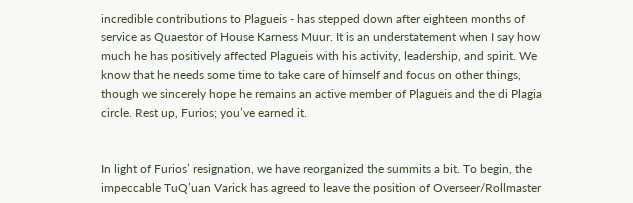incredible contributions to Plagueis - has stepped down after eighteen months of service as Quaestor of House Karness Muur. It is an understatement when I say how much he has positively affected Plagueis with his activity, leadership, and spirit. We know that he needs some time to take care of himself and focus on other things, though we sincerely hope he remains an active member of Plagueis and the di Plagia circle. Rest up, Furios; you’ve earned it.


In light of Furios’ resignation, we have reorganized the summits a bit. To begin, the impeccable TuQ’uan Varick has agreed to leave the position of Overseer/Rollmaster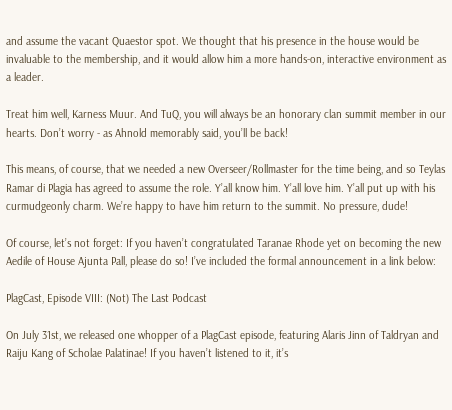and assume the vacant Quaestor spot. We thought that his presence in the house would be invaluable to the membership, and it would allow him a more hands-on, interactive environment as a leader.

Treat him well, Karness Muur. And TuQ, you will always be an honorary clan summit member in our hearts. Don’t worry - as Ahnold memorably said, you’ll be back!

This means, of course, that we needed a new Overseer/Rollmaster for the time being, and so Teylas Ramar di Plagia has agreed to assume the role. Y’all know him. Y’all love him. Y’all put up with his curmudgeonly charm. We’re happy to have him return to the summit. No pressure, dude!

Of course, let’s not forget: If you haven’t congratulated Taranae Rhode yet on becoming the new Aedile of House Ajunta Pall, please do so! I’ve included the formal announcement in a link below:

PlagCast, Episode VIII: (Not) The Last Podcast

On July 31st, we released one whopper of a PlagCast episode, featuring Alaris Jinn of Taldryan and Raiju Kang of Scholae Palatinae! If you haven’t listened to it, it’s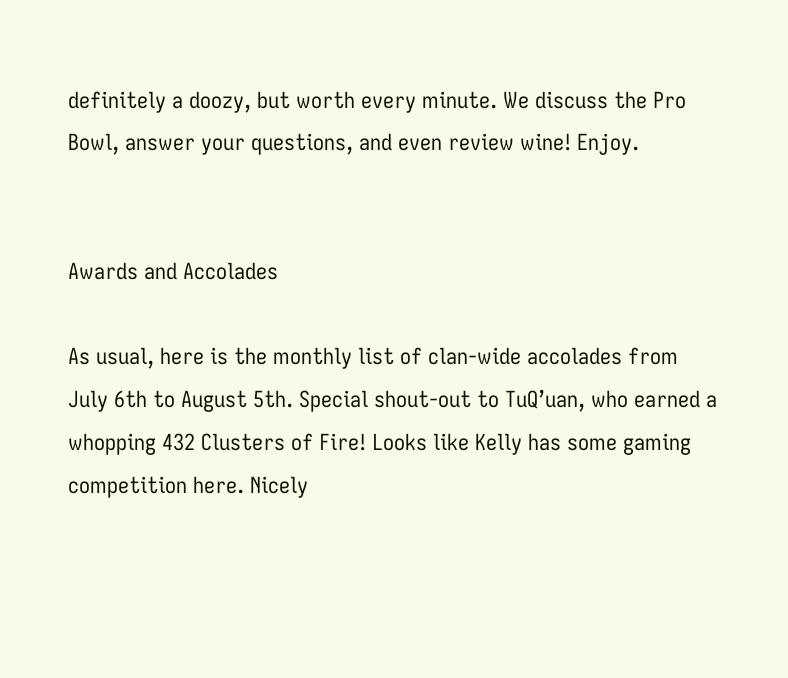definitely a doozy, but worth every minute. We discuss the Pro Bowl, answer your questions, and even review wine! Enjoy.


Awards and Accolades

As usual, here is the monthly list of clan-wide accolades from July 6th to August 5th. Special shout-out to TuQ’uan, who earned a whopping 432 Clusters of Fire! Looks like Kelly has some gaming competition here. Nicely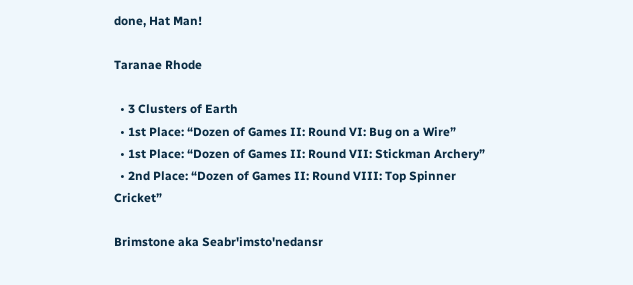done, Hat Man!

Taranae Rhode

  • 3 Clusters of Earth
  • 1st Place: “Dozen of Games II: Round VI: Bug on a Wire”
  • 1st Place: “Dozen of Games II: Round VII: Stickman Archery”
  • 2nd Place: “Dozen of Games II: Round VIII: Top Spinner Cricket”

Brimstone aka Seabr'imsto'nedansr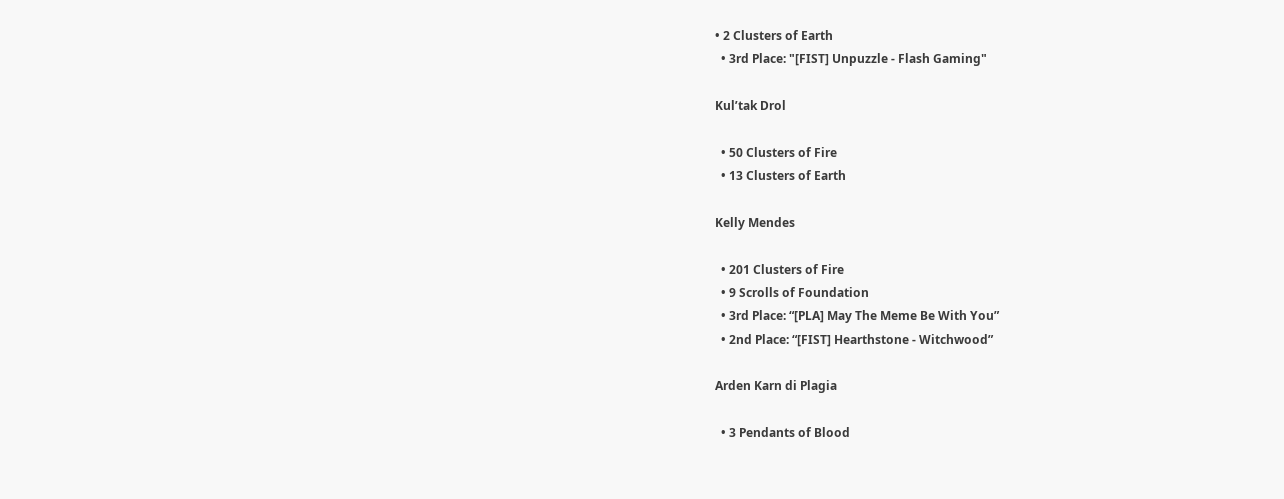• 2 Clusters of Earth
  • 3rd Place: "[FIST] Unpuzzle - Flash Gaming"

Kul’tak Drol

  • 50 Clusters of Fire
  • 13 Clusters of Earth

Kelly Mendes

  • 201 Clusters of Fire
  • 9 Scrolls of Foundation
  • 3rd Place: “[PLA] May The Meme Be With You”
  • 2nd Place: “[FIST] Hearthstone - Witchwood”

Arden Karn di Plagia

  • 3 Pendants of Blood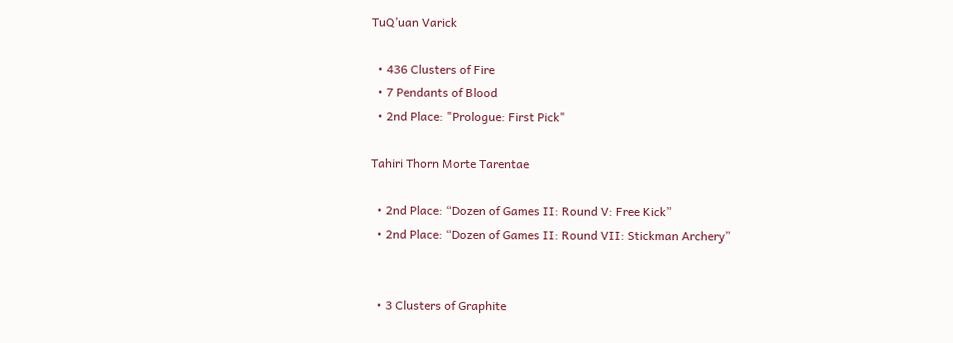TuQ’uan Varick

  • 436 Clusters of Fire
  • 7 Pendants of Blood
  • 2nd Place: "Prologue: First Pick"

Tahiri Thorn Morte Tarentae

  • 2nd Place: “Dozen of Games II: Round V: Free Kick”
  • 2nd Place: “Dozen of Games II: Round VII: Stickman Archery”


  • 3 Clusters of Graphite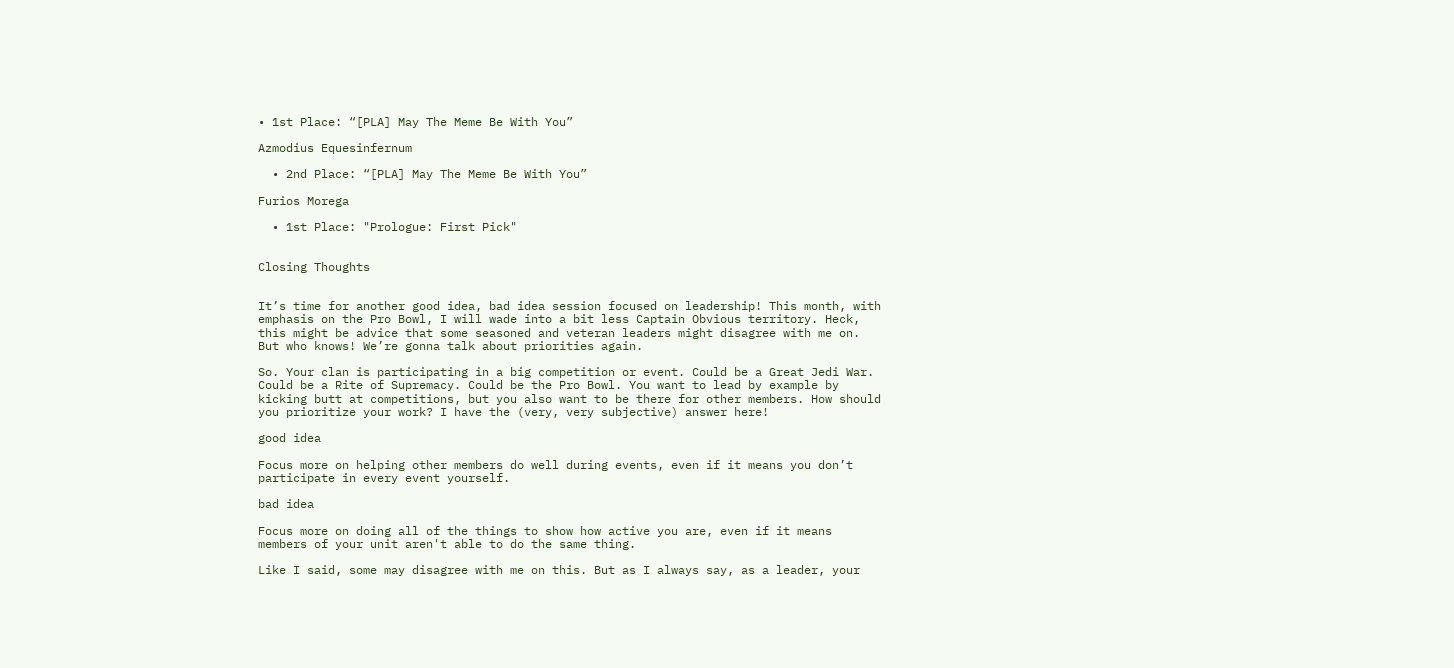• 1st Place: “[PLA] May The Meme Be With You”

Azmodius Equesinfernum

  • 2nd Place: “[PLA] May The Meme Be With You”

Furios Morega

  • 1st Place: "Prologue: First Pick"


Closing Thoughts


It’s time for another good idea, bad idea session focused on leadership! This month, with emphasis on the Pro Bowl, I will wade into a bit less Captain Obvious territory. Heck, this might be advice that some seasoned and veteran leaders might disagree with me on. But who knows! We’re gonna talk about priorities again.

So. Your clan is participating in a big competition or event. Could be a Great Jedi War. Could be a Rite of Supremacy. Could be the Pro Bowl. You want to lead by example by kicking butt at competitions, but you also want to be there for other members. How should you prioritize your work? I have the (very, very subjective) answer here!

good idea

Focus more on helping other members do well during events, even if it means you don’t participate in every event yourself.

bad idea

Focus more on doing all of the things to show how active you are, even if it means members of your unit aren't able to do the same thing.

Like I said, some may disagree with me on this. But as I always say, as a leader, your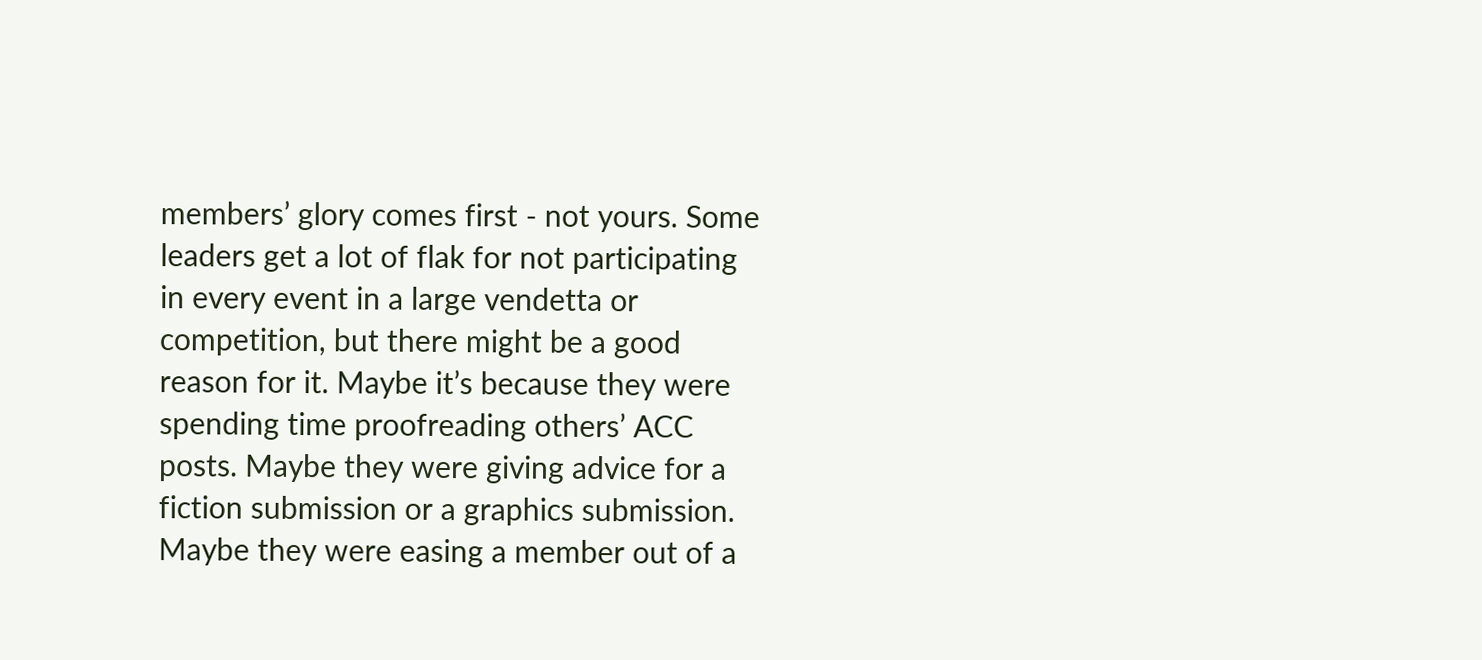members’ glory comes first - not yours. Some leaders get a lot of flak for not participating in every event in a large vendetta or competition, but there might be a good reason for it. Maybe it’s because they were spending time proofreading others’ ACC posts. Maybe they were giving advice for a fiction submission or a graphics submission. Maybe they were easing a member out of a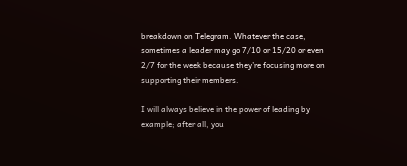breakdown on Telegram. Whatever the case, sometimes a leader may go 7/10 or 15/20 or even 2/7 for the week because they’re focusing more on supporting their members.

I will always believe in the power of leading by example; after all, you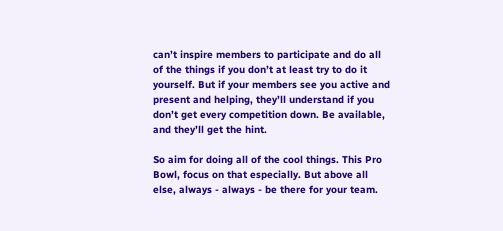can’t inspire members to participate and do all of the things if you don’t at least try to do it yourself. But if your members see you active and present and helping, they’ll understand if you don’t get every competition down. Be available, and they’ll get the hint.

So aim for doing all of the cool things. This Pro Bowl, focus on that especially. But above all else, always - always - be there for your team.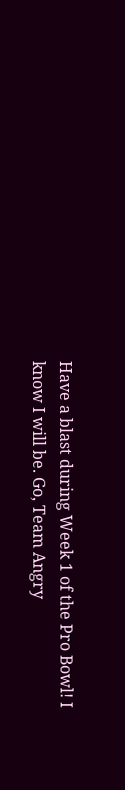Have a blast during Week 1 of the Pro Bowl! I know I will be. Go, Team Angry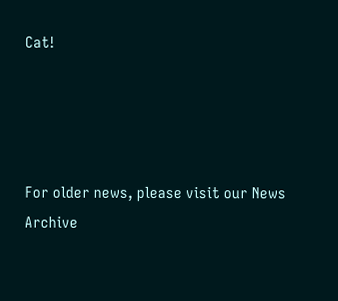Cat!




For older news, please visit our News Archive